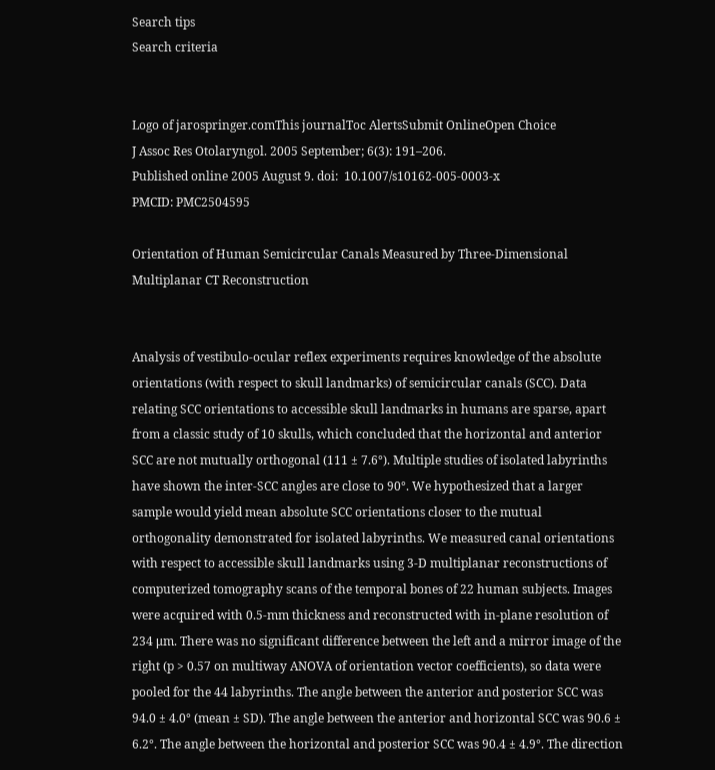Search tips
Search criteria


Logo of jarospringer.comThis journalToc AlertsSubmit OnlineOpen Choice
J Assoc Res Otolaryngol. 2005 September; 6(3): 191–206.
Published online 2005 August 9. doi:  10.1007/s10162-005-0003-x
PMCID: PMC2504595

Orientation of Human Semicircular Canals Measured by Three-Dimensional Multiplanar CT Reconstruction


Analysis of vestibulo-ocular reflex experiments requires knowledge of the absolute orientations (with respect to skull landmarks) of semicircular canals (SCC). Data relating SCC orientations to accessible skull landmarks in humans are sparse, apart from a classic study of 10 skulls, which concluded that the horizontal and anterior SCC are not mutually orthogonal (111 ± 7.6°). Multiple studies of isolated labyrinths have shown the inter-SCC angles are close to 90°. We hypothesized that a larger sample would yield mean absolute SCC orientations closer to the mutual orthogonality demonstrated for isolated labyrinths. We measured canal orientations with respect to accessible skull landmarks using 3-D multiplanar reconstructions of computerized tomography scans of the temporal bones of 22 human subjects. Images were acquired with 0.5-mm thickness and reconstructed with in-plane resolution of 234 μm. There was no significant difference between the left and a mirror image of the right (p > 0.57 on multiway ANOVA of orientation vector coefficients), so data were pooled for the 44 labyrinths. The angle between the anterior and posterior SCC was 94.0 ± 4.0° (mean ± SD). The angle between the anterior and horizontal SCC was 90.6 ± 6.2°. The angle between the horizontal and posterior SCC was 90.4 ± 4.9°. The direction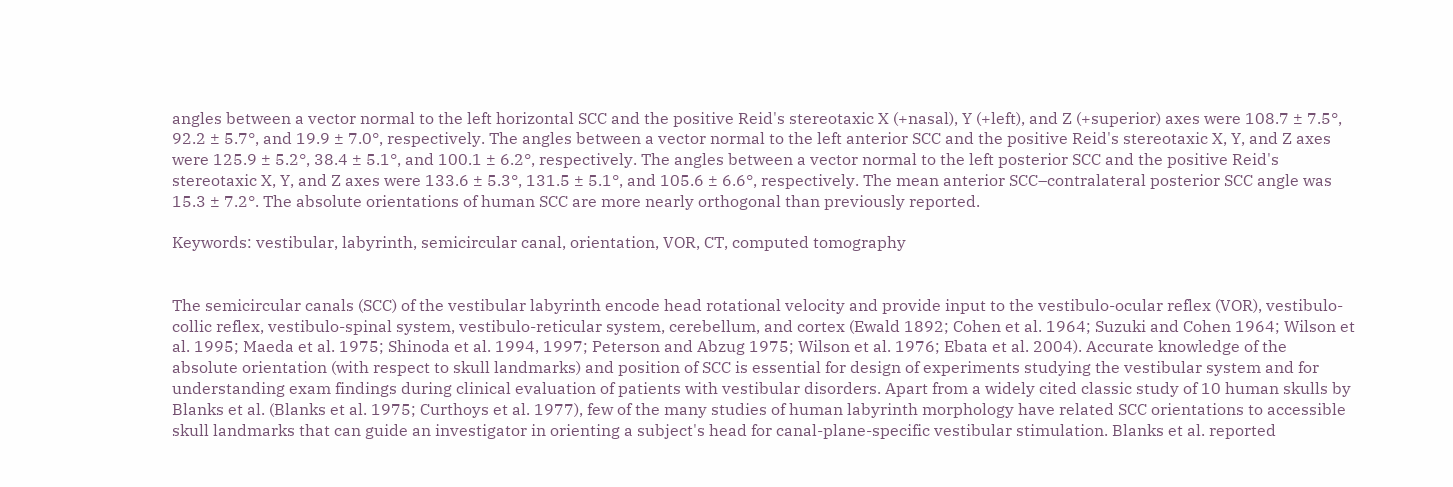angles between a vector normal to the left horizontal SCC and the positive Reid's stereotaxic X (+nasal), Y (+left), and Z (+superior) axes were 108.7 ± 7.5°, 92.2 ± 5.7°, and 19.9 ± 7.0°, respectively. The angles between a vector normal to the left anterior SCC and the positive Reid's stereotaxic X, Y, and Z axes were 125.9 ± 5.2°, 38.4 ± 5.1°, and 100.1 ± 6.2°, respectively. The angles between a vector normal to the left posterior SCC and the positive Reid's stereotaxic X, Y, and Z axes were 133.6 ± 5.3°, 131.5 ± 5.1°, and 105.6 ± 6.6°, respectively. The mean anterior SCC–contralateral posterior SCC angle was 15.3 ± 7.2°. The absolute orientations of human SCC are more nearly orthogonal than previously reported.

Keywords: vestibular, labyrinth, semicircular canal, orientation, VOR, CT, computed tomography


The semicircular canals (SCC) of the vestibular labyrinth encode head rotational velocity and provide input to the vestibulo-ocular reflex (VOR), vestibulo-collic reflex, vestibulo-spinal system, vestibulo-reticular system, cerebellum, and cortex (Ewald 1892; Cohen et al. 1964; Suzuki and Cohen 1964; Wilson et al. 1995; Maeda et al. 1975; Shinoda et al. 1994, 1997; Peterson and Abzug 1975; Wilson et al. 1976; Ebata et al. 2004). Accurate knowledge of the absolute orientation (with respect to skull landmarks) and position of SCC is essential for design of experiments studying the vestibular system and for understanding exam findings during clinical evaluation of patients with vestibular disorders. Apart from a widely cited classic study of 10 human skulls by Blanks et al. (Blanks et al. 1975; Curthoys et al. 1977), few of the many studies of human labyrinth morphology have related SCC orientations to accessible skull landmarks that can guide an investigator in orienting a subject's head for canal-plane-specific vestibular stimulation. Blanks et al. reported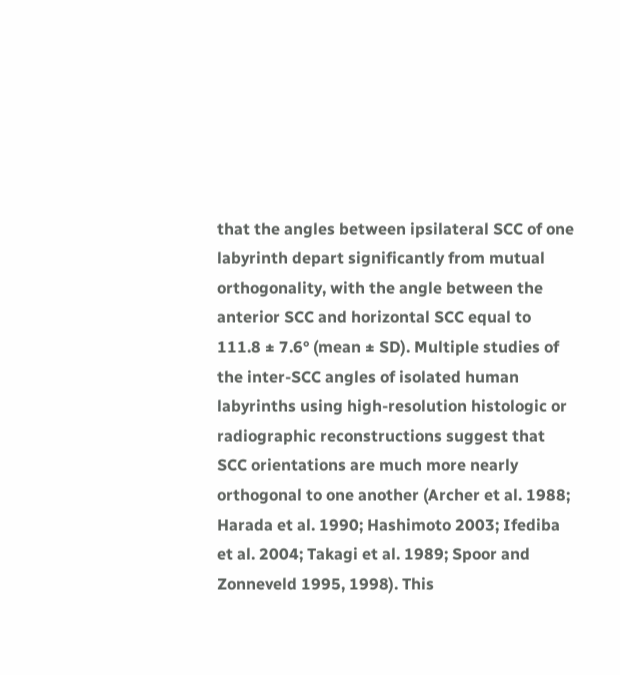that the angles between ipsilateral SCC of one labyrinth depart significantly from mutual orthogonality, with the angle between the anterior SCC and horizontal SCC equal to 111.8 ± 7.6° (mean ± SD). Multiple studies of the inter-SCC angles of isolated human labyrinths using high-resolution histologic or radiographic reconstructions suggest that SCC orientations are much more nearly orthogonal to one another (Archer et al. 1988; Harada et al. 1990; Hashimoto 2003; Ifediba et al. 2004; Takagi et al. 1989; Spoor and Zonneveld 1995, 1998). This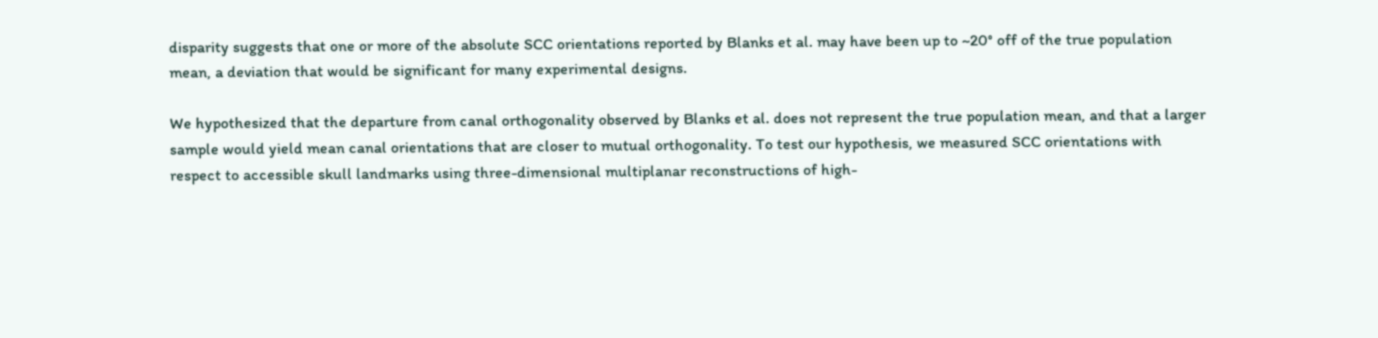disparity suggests that one or more of the absolute SCC orientations reported by Blanks et al. may have been up to ~20° off of the true population mean, a deviation that would be significant for many experimental designs.

We hypothesized that the departure from canal orthogonality observed by Blanks et al. does not represent the true population mean, and that a larger sample would yield mean canal orientations that are closer to mutual orthogonality. To test our hypothesis, we measured SCC orientations with respect to accessible skull landmarks using three-dimensional multiplanar reconstructions of high-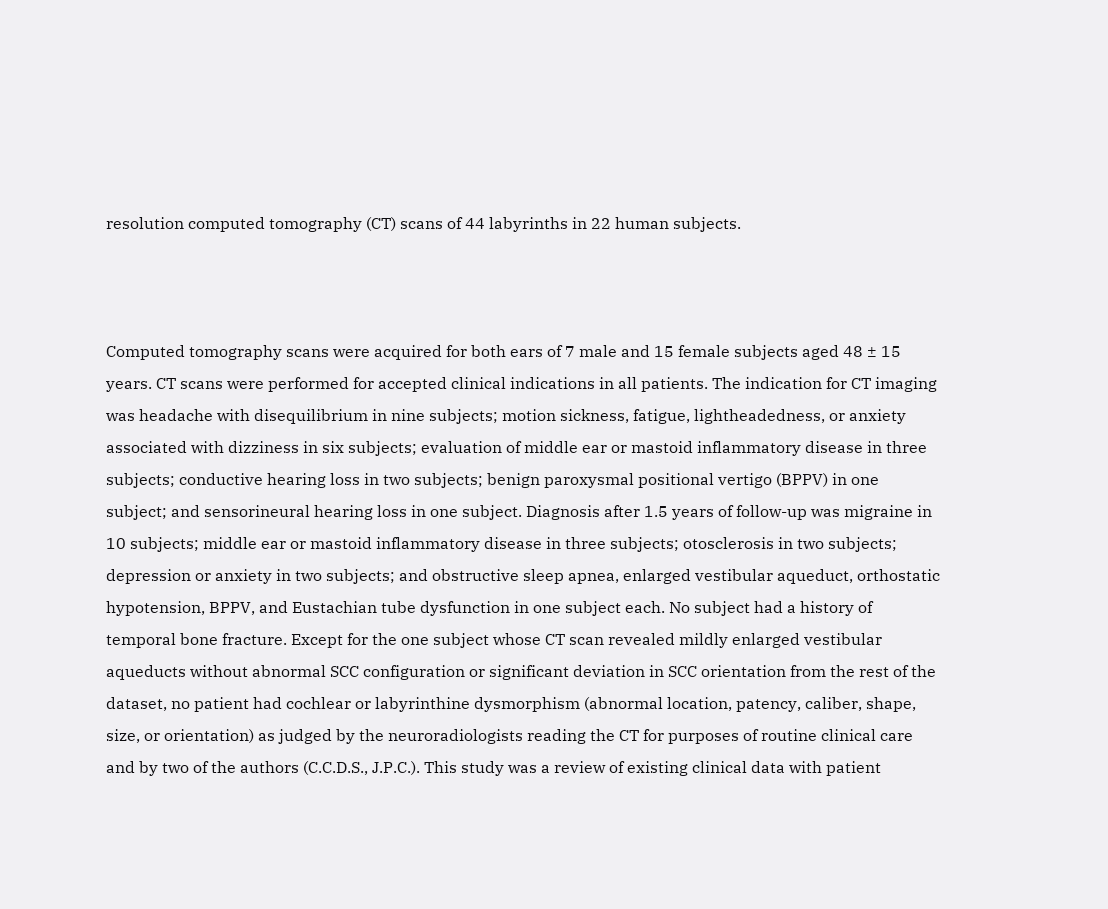resolution computed tomography (CT) scans of 44 labyrinths in 22 human subjects.



Computed tomography scans were acquired for both ears of 7 male and 15 female subjects aged 48 ± 15 years. CT scans were performed for accepted clinical indications in all patients. The indication for CT imaging was headache with disequilibrium in nine subjects; motion sickness, fatigue, lightheadedness, or anxiety associated with dizziness in six subjects; evaluation of middle ear or mastoid inflammatory disease in three subjects; conductive hearing loss in two subjects; benign paroxysmal positional vertigo (BPPV) in one subject; and sensorineural hearing loss in one subject. Diagnosis after 1.5 years of follow-up was migraine in 10 subjects; middle ear or mastoid inflammatory disease in three subjects; otosclerosis in two subjects; depression or anxiety in two subjects; and obstructive sleep apnea, enlarged vestibular aqueduct, orthostatic hypotension, BPPV, and Eustachian tube dysfunction in one subject each. No subject had a history of temporal bone fracture. Except for the one subject whose CT scan revealed mildly enlarged vestibular aqueducts without abnormal SCC configuration or significant deviation in SCC orientation from the rest of the dataset, no patient had cochlear or labyrinthine dysmorphism (abnormal location, patency, caliber, shape, size, or orientation) as judged by the neuroradiologists reading the CT for purposes of routine clinical care and by two of the authors (C.C.D.S., J.P.C.). This study was a review of existing clinical data with patient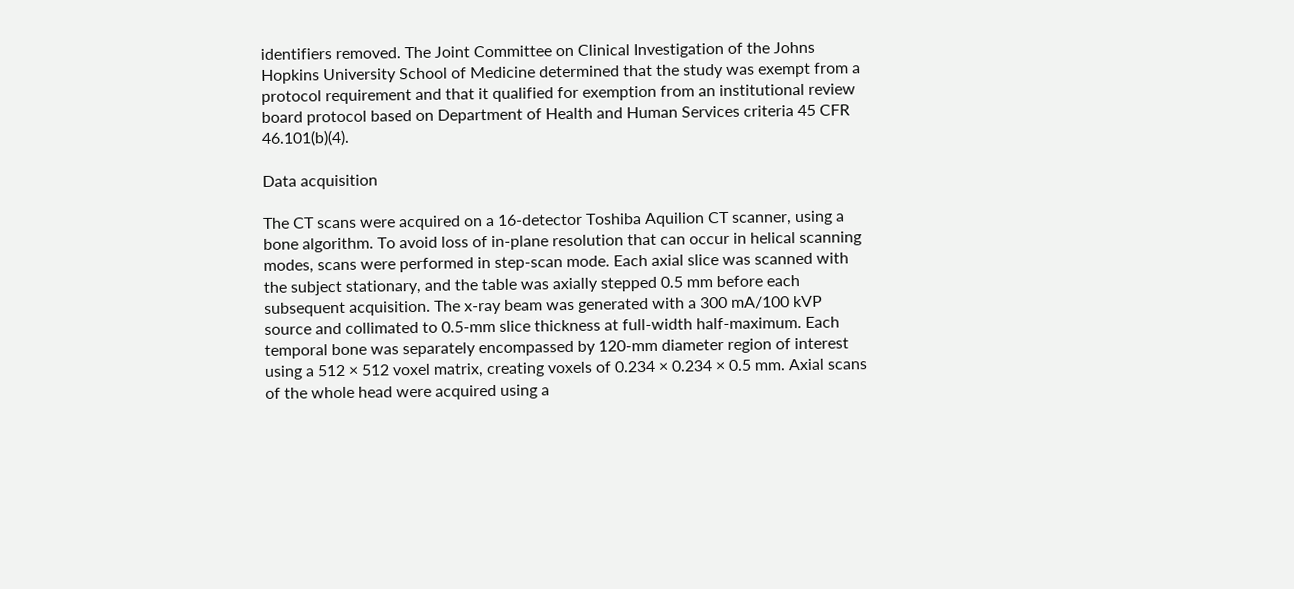identifiers removed. The Joint Committee on Clinical Investigation of the Johns Hopkins University School of Medicine determined that the study was exempt from a protocol requirement and that it qualified for exemption from an institutional review board protocol based on Department of Health and Human Services criteria 45 CFR 46.101(b)(4).

Data acquisition

The CT scans were acquired on a 16-detector Toshiba Aquilion CT scanner, using a bone algorithm. To avoid loss of in-plane resolution that can occur in helical scanning modes, scans were performed in step-scan mode. Each axial slice was scanned with the subject stationary, and the table was axially stepped 0.5 mm before each subsequent acquisition. The x-ray beam was generated with a 300 mA/100 kVP source and collimated to 0.5-mm slice thickness at full-width half-maximum. Each temporal bone was separately encompassed by 120-mm diameter region of interest using a 512 × 512 voxel matrix, creating voxels of 0.234 × 0.234 × 0.5 mm. Axial scans of the whole head were acquired using a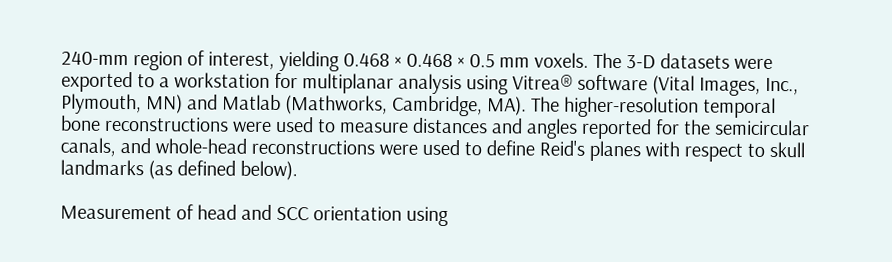240-mm region of interest, yielding 0.468 × 0.468 × 0.5 mm voxels. The 3-D datasets were exported to a workstation for multiplanar analysis using Vitrea® software (Vital Images, Inc., Plymouth, MN) and Matlab (Mathworks, Cambridge, MA). The higher-resolution temporal bone reconstructions were used to measure distances and angles reported for the semicircular canals, and whole-head reconstructions were used to define Reid's planes with respect to skull landmarks (as defined below).

Measurement of head and SCC orientation using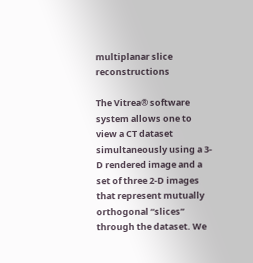multiplanar slice reconstructions

The Vitrea® software system allows one to view a CT dataset simultaneously using a 3-D rendered image and a set of three 2-D images that represent mutually orthogonal “slices” through the dataset. We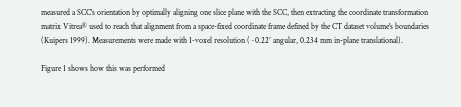measured a SCC's orientation by optimally aligning one slice plane with the SCC, then extracting the coordinate transformation matrix Vitrea® used to reach that alignment from a space-fixed coordinate frame defined by the CT dataset volume's boundaries (Kuipers 1999). Measurements were made with 1-voxel resolution (~0.22° angular, 0.234 mm in-plane translational).

Figure 1 shows how this was performed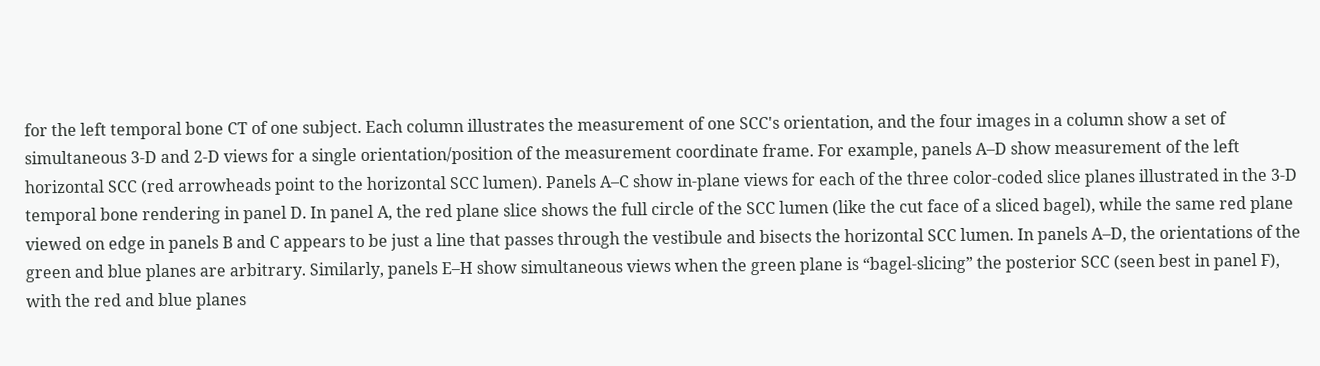for the left temporal bone CT of one subject. Each column illustrates the measurement of one SCC's orientation, and the four images in a column show a set of simultaneous 3-D and 2-D views for a single orientation/position of the measurement coordinate frame. For example, panels A–D show measurement of the left horizontal SCC (red arrowheads point to the horizontal SCC lumen). Panels A–C show in-plane views for each of the three color-coded slice planes illustrated in the 3-D temporal bone rendering in panel D. In panel A, the red plane slice shows the full circle of the SCC lumen (like the cut face of a sliced bagel), while the same red plane viewed on edge in panels B and C appears to be just a line that passes through the vestibule and bisects the horizontal SCC lumen. In panels A–D, the orientations of the green and blue planes are arbitrary. Similarly, panels E–H show simultaneous views when the green plane is “bagel-slicing” the posterior SCC (seen best in panel F), with the red and blue planes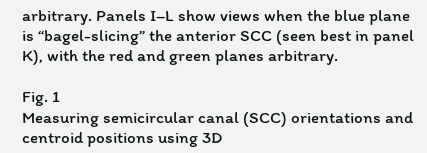arbitrary. Panels I–L show views when the blue plane is “bagel-slicing” the anterior SCC (seen best in panel K), with the red and green planes arbitrary.

Fig. 1
Measuring semicircular canal (SCC) orientations and centroid positions using 3D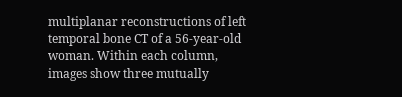multiplanar reconstructions of left temporal bone CT of a 56-year-old woman. Within each column, images show three mutually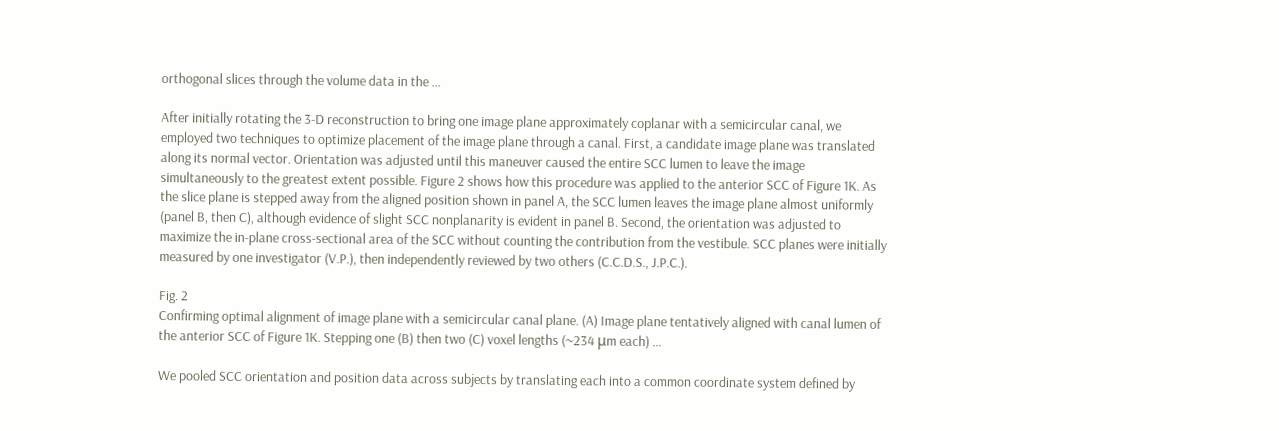orthogonal slices through the volume data in the ...

After initially rotating the 3-D reconstruction to bring one image plane approximately coplanar with a semicircular canal, we employed two techniques to optimize placement of the image plane through a canal. First, a candidate image plane was translated along its normal vector. Orientation was adjusted until this maneuver caused the entire SCC lumen to leave the image simultaneously to the greatest extent possible. Figure 2 shows how this procedure was applied to the anterior SCC of Figure 1K. As the slice plane is stepped away from the aligned position shown in panel A, the SCC lumen leaves the image plane almost uniformly (panel B, then C), although evidence of slight SCC nonplanarity is evident in panel B. Second, the orientation was adjusted to maximize the in-plane cross-sectional area of the SCC without counting the contribution from the vestibule. SCC planes were initially measured by one investigator (V.P.), then independently reviewed by two others (C.C.D.S., J.P.C.).

Fig. 2
Confirming optimal alignment of image plane with a semicircular canal plane. (A) Image plane tentatively aligned with canal lumen of the anterior SCC of Figure 1K. Stepping one (B) then two (C) voxel lengths (~234 μm each) ...

We pooled SCC orientation and position data across subjects by translating each into a common coordinate system defined by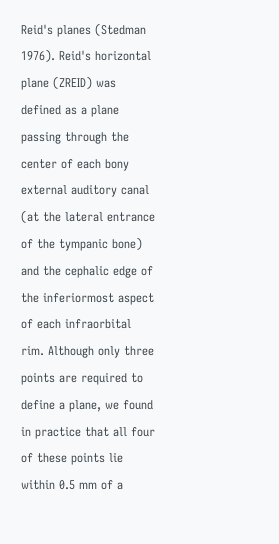Reid's planes (Stedman 1976). Reid's horizontal plane (ZREID) was defined as a plane passing through the center of each bony external auditory canal (at the lateral entrance of the tympanic bone) and the cephalic edge of the inferiormost aspect of each infraorbital rim. Although only three points are required to define a plane, we found in practice that all four of these points lie within 0.5 mm of a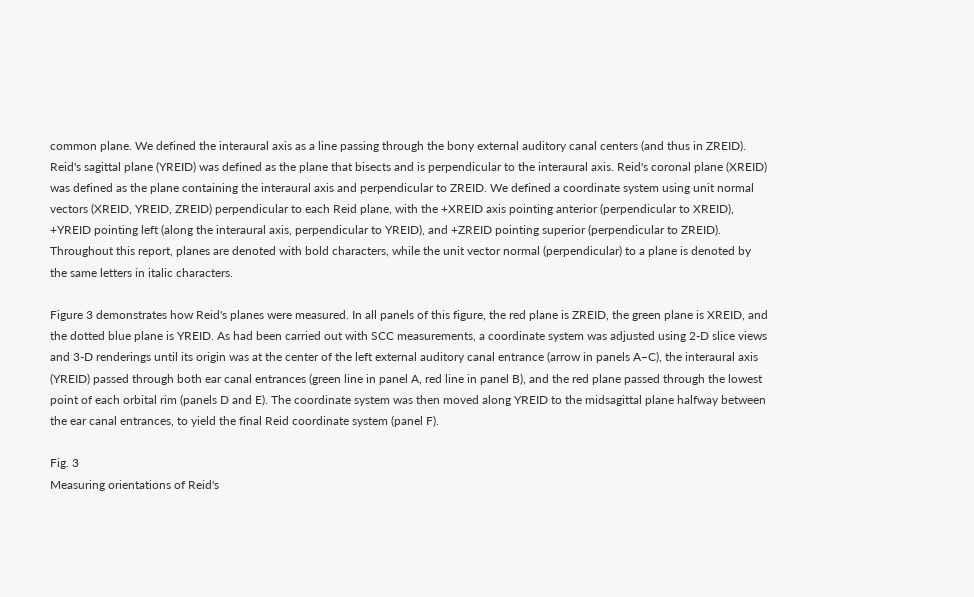common plane. We defined the interaural axis as a line passing through the bony external auditory canal centers (and thus in ZREID). Reid's sagittal plane (YREID) was defined as the plane that bisects and is perpendicular to the interaural axis. Reid's coronal plane (XREID) was defined as the plane containing the interaural axis and perpendicular to ZREID. We defined a coordinate system using unit normal vectors (XREID, YREID, ZREID) perpendicular to each Reid plane, with the +XREID axis pointing anterior (perpendicular to XREID), +YREID pointing left (along the interaural axis, perpendicular to YREID), and +ZREID pointing superior (perpendicular to ZREID). Throughout this report, planes are denoted with bold characters, while the unit vector normal (perpendicular) to a plane is denoted by the same letters in italic characters.

Figure 3 demonstrates how Reid's planes were measured. In all panels of this figure, the red plane is ZREID, the green plane is XREID, and the dotted blue plane is YREID. As had been carried out with SCC measurements, a coordinate system was adjusted using 2-D slice views and 3-D renderings until its origin was at the center of the left external auditory canal entrance (arrow in panels A–C), the interaural axis (YREID) passed through both ear canal entrances (green line in panel A, red line in panel B), and the red plane passed through the lowest point of each orbital rim (panels D and E). The coordinate system was then moved along YREID to the midsagittal plane halfway between the ear canal entrances, to yield the final Reid coordinate system (panel F).

Fig. 3
Measuring orientations of Reid's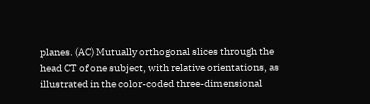planes. (AC) Mutually orthogonal slices through the head CT of one subject, with relative orientations, as illustrated in the color-coded three-dimensional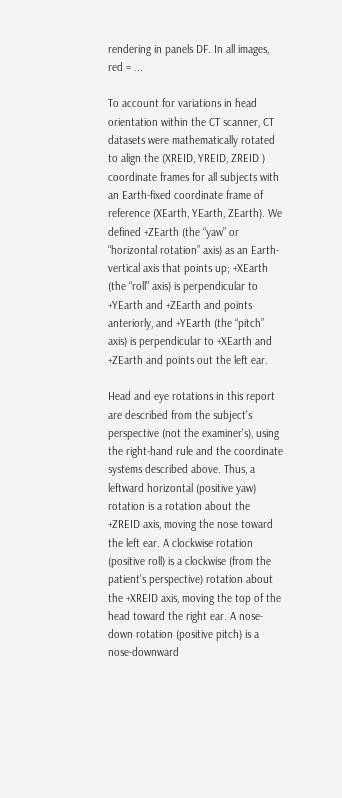rendering in panels DF. In all images, red = ...

To account for variations in head orientation within the CT scanner, CT datasets were mathematically rotated to align the (XREID, YREID, ZREID ) coordinate frames for all subjects with an Earth-fixed coordinate frame of reference (XEarth, YEarth, ZEarth). We defined +ZEarth (the “yaw” or “horizontal rotation” axis) as an Earth-vertical axis that points up; +XEarth (the “roll” axis) is perpendicular to +YEarth and +ZEarth and points anteriorly, and +YEarth (the “pitch” axis) is perpendicular to +XEarth and +ZEarth and points out the left ear.

Head and eye rotations in this report are described from the subject's perspective (not the examiner's), using the right-hand rule and the coordinate systems described above. Thus, a leftward horizontal (positive yaw) rotation is a rotation about the +ZREID axis, moving the nose toward the left ear. A clockwise rotation (positive roll) is a clockwise (from the patient's perspective) rotation about the +XREID axis, moving the top of the head toward the right ear. A nose-down rotation (positive pitch) is a nose-downward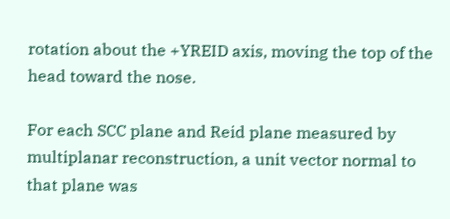rotation about the +YREID axis, moving the top of the head toward the nose.

For each SCC plane and Reid plane measured by multiplanar reconstruction, a unit vector normal to that plane was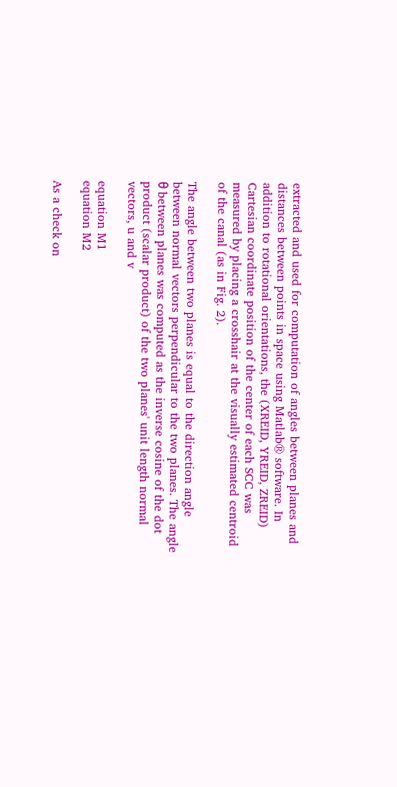extracted and used for computation of angles between planes and distances between points in space using Matlab® software. In addition to rotational orientations, the (XREID, YREID, ZREID) Cartesian coordinate position of the center of each SCC was measured by placing a crosshair at the visually estimated centroid of the canal (as in Fig. 2).

The angle between two planes is equal to the direction angle between normal vectors perpendicular to the two planes. The angle θ between planes was computed as the inverse cosine of the dot product (scalar product) of the two planes' unit length normal vectors, u and v

equation M1
equation M2

As a check on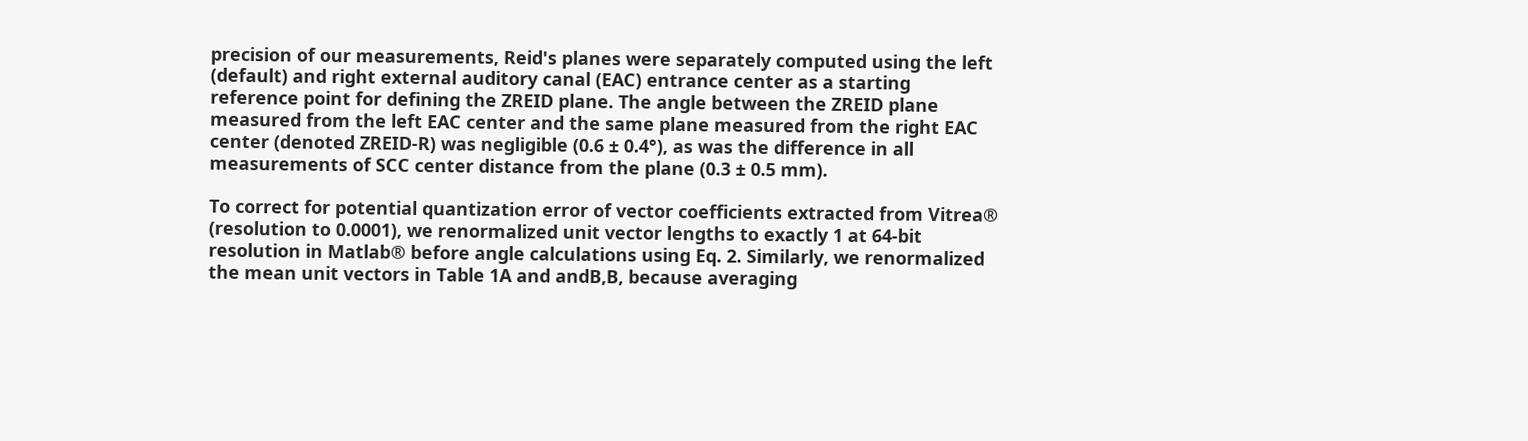precision of our measurements, Reid's planes were separately computed using the left (default) and right external auditory canal (EAC) entrance center as a starting reference point for defining the ZREID plane. The angle between the ZREID plane measured from the left EAC center and the same plane measured from the right EAC center (denoted ZREID-R) was negligible (0.6 ± 0.4°), as was the difference in all measurements of SCC center distance from the plane (0.3 ± 0.5 mm).

To correct for potential quantization error of vector coefficients extracted from Vitrea® (resolution to 0.0001), we renormalized unit vector lengths to exactly 1 at 64-bit resolution in Matlab® before angle calculations using Eq. 2. Similarly, we renormalized the mean unit vectors in Table 1A and andB,B, because averaging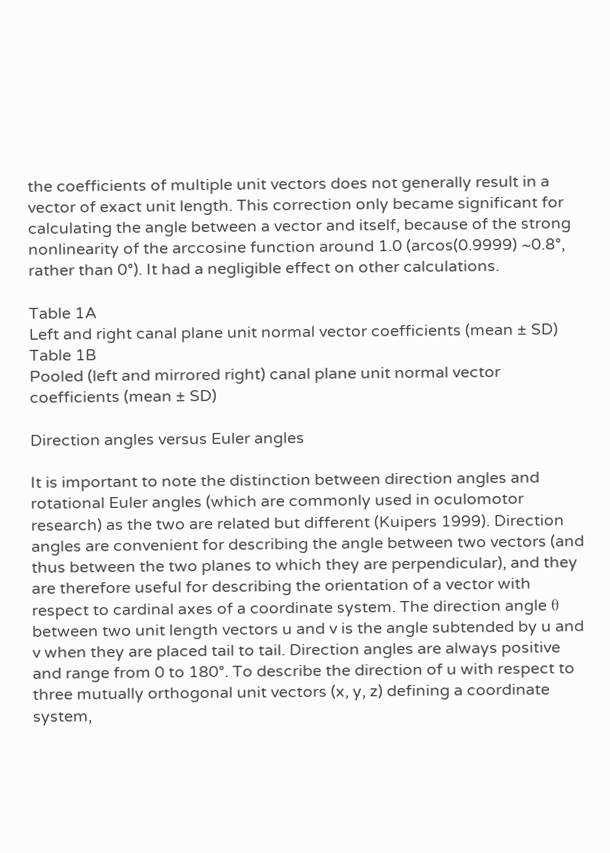the coefficients of multiple unit vectors does not generally result in a vector of exact unit length. This correction only became significant for calculating the angle between a vector and itself, because of the strong nonlinearity of the arccosine function around 1.0 (arcos(0.9999) ~0.8°, rather than 0°). It had a negligible effect on other calculations.

Table 1A
Left and right canal plane unit normal vector coefficients (mean ± SD)
Table 1B
Pooled (left and mirrored right) canal plane unit normal vector coefficients (mean ± SD)

Direction angles versus Euler angles

It is important to note the distinction between direction angles and rotational Euler angles (which are commonly used in oculomotor research) as the two are related but different (Kuipers 1999). Direction angles are convenient for describing the angle between two vectors (and thus between the two planes to which they are perpendicular), and they are therefore useful for describing the orientation of a vector with respect to cardinal axes of a coordinate system. The direction angle θ between two unit length vectors u and v is the angle subtended by u and v when they are placed tail to tail. Direction angles are always positive and range from 0 to 180°. To describe the direction of u with respect to three mutually orthogonal unit vectors (x, y, z) defining a coordinate system,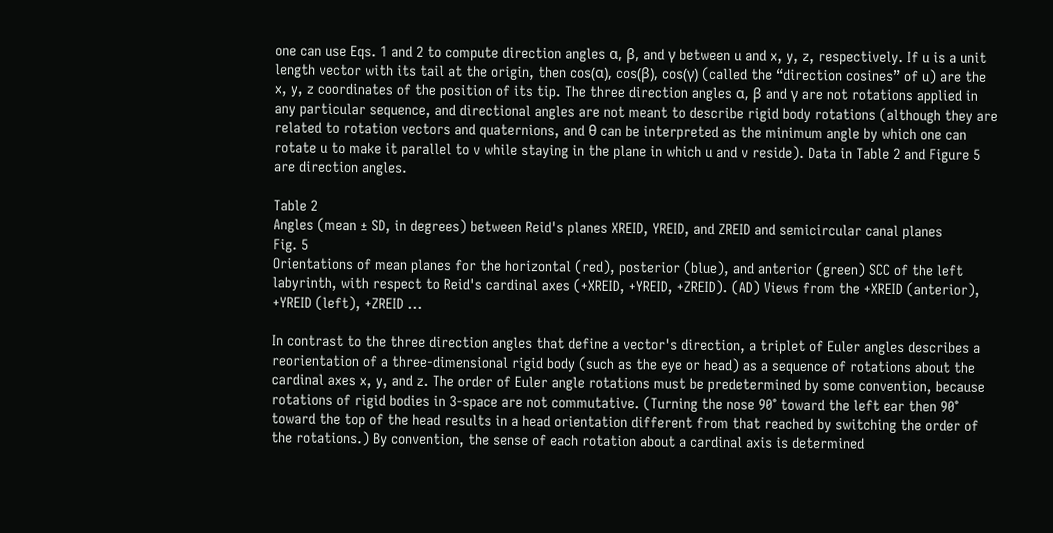one can use Eqs. 1 and 2 to compute direction angles α, β, and γ between u and x, y, z, respectively. If u is a unit length vector with its tail at the origin, then cos(α), cos(β), cos(γ) (called the “direction cosines” of u) are the x, y, z coordinates of the position of its tip. The three direction angles α, β and γ are not rotations applied in any particular sequence, and directional angles are not meant to describe rigid body rotations (although they are related to rotation vectors and quaternions, and θ can be interpreted as the minimum angle by which one can rotate u to make it parallel to v while staying in the plane in which u and v reside). Data in Table 2 and Figure 5 are direction angles.

Table 2
Angles (mean ± SD, in degrees) between Reid's planes XREID, YREID, and ZREID and semicircular canal planes
Fig. 5
Orientations of mean planes for the horizontal (red), posterior (blue), and anterior (green) SCC of the left labyrinth, with respect to Reid's cardinal axes (+XREID, +YREID, +ZREID). (AD) Views from the +XREID (anterior), +YREID (left), +ZREID ...

In contrast to the three direction angles that define a vector's direction, a triplet of Euler angles describes a reorientation of a three-dimensional rigid body (such as the eye or head) as a sequence of rotations about the cardinal axes x, y, and z. The order of Euler angle rotations must be predetermined by some convention, because rotations of rigid bodies in 3-space are not commutative. (Turning the nose 90° toward the left ear then 90° toward the top of the head results in a head orientation different from that reached by switching the order of the rotations.) By convention, the sense of each rotation about a cardinal axis is determined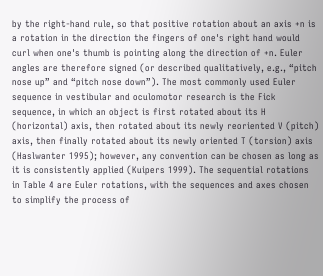by the right-hand rule, so that positive rotation about an axis +n is a rotation in the direction the fingers of one's right hand would curl when one's thumb is pointing along the direction of +n. Euler angles are therefore signed (or described qualitatively, e.g., “pitch nose up” and “pitch nose down”). The most commonly used Euler sequence in vestibular and oculomotor research is the Fick sequence, in which an object is first rotated about its H (horizontal) axis, then rotated about its newly reoriented V (pitch) axis, then finally rotated about its newly oriented T (torsion) axis (Haslwanter 1995); however, any convention can be chosen as long as it is consistently applied (Kuipers 1999). The sequential rotations in Table 4 are Euler rotations, with the sequences and axes chosen to simplify the process of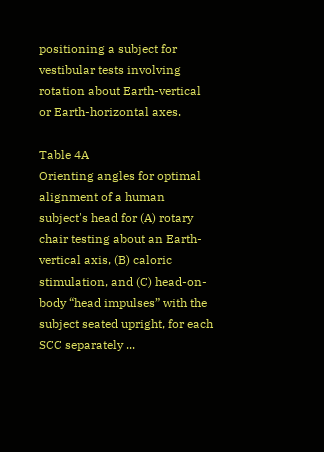positioning a subject for vestibular tests involving rotation about Earth-vertical or Earth-horizontal axes.

Table 4A
Orienting angles for optimal alignment of a human subject's head for (A) rotary chair testing about an Earth-vertical axis, (B) caloric stimulation, and (C) head-on-body “head impulses” with the subject seated upright, for each SCC separately ...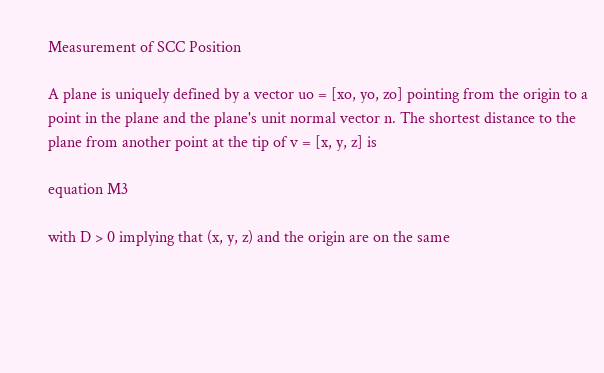Measurement of SCC Position

A plane is uniquely defined by a vector uo = [xo, yo, zo] pointing from the origin to a point in the plane and the plane's unit normal vector n. The shortest distance to the plane from another point at the tip of v = [x, y, z] is

equation M3

with D > 0 implying that (x, y, z) and the origin are on the same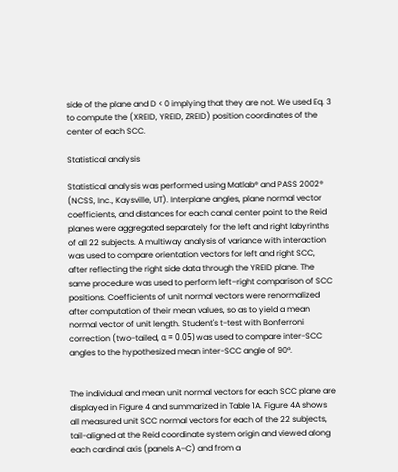side of the plane and D < 0 implying that they are not. We used Eq. 3 to compute the (XREID, YREID, ZREID) position coordinates of the center of each SCC.

Statistical analysis

Statistical analysis was performed using Matlab® and PASS 2002® (NCSS, Inc., Kaysville, UT). Interplane angles, plane normal vector coefficients, and distances for each canal center point to the Reid planes were aggregated separately for the left and right labyrinths of all 22 subjects. A multiway analysis of variance with interaction was used to compare orientation vectors for left and right SCC, after reflecting the right side data through the YREID plane. The same procedure was used to perform left–right comparison of SCC positions. Coefficients of unit normal vectors were renormalized after computation of their mean values, so as to yield a mean normal vector of unit length. Student's t-test with Bonferroni correction (two-tailed, α = 0.05) was used to compare inter-SCC angles to the hypothesized mean inter-SCC angle of 90°.


The individual and mean unit normal vectors for each SCC plane are displayed in Figure 4 and summarized in Table 1A. Figure 4A shows all measured unit SCC normal vectors for each of the 22 subjects, tail-aligned at the Reid coordinate system origin and viewed along each cardinal axis (panels A–C) and from a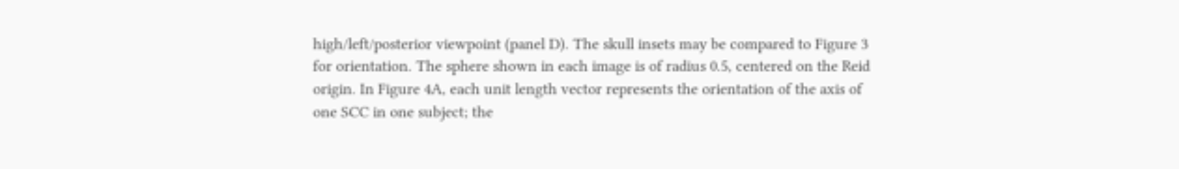high/left/posterior viewpoint (panel D). The skull insets may be compared to Figure 3 for orientation. The sphere shown in each image is of radius 0.5, centered on the Reid origin. In Figure 4A, each unit length vector represents the orientation of the axis of one SCC in one subject; the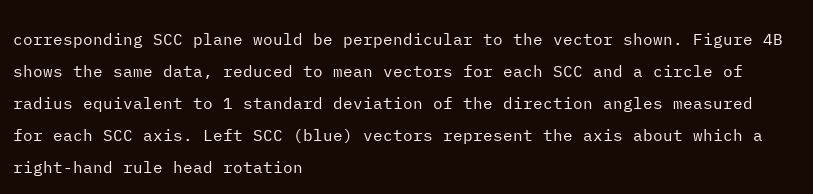corresponding SCC plane would be perpendicular to the vector shown. Figure 4B shows the same data, reduced to mean vectors for each SCC and a circle of radius equivalent to 1 standard deviation of the direction angles measured for each SCC axis. Left SCC (blue) vectors represent the axis about which a right-hand rule head rotation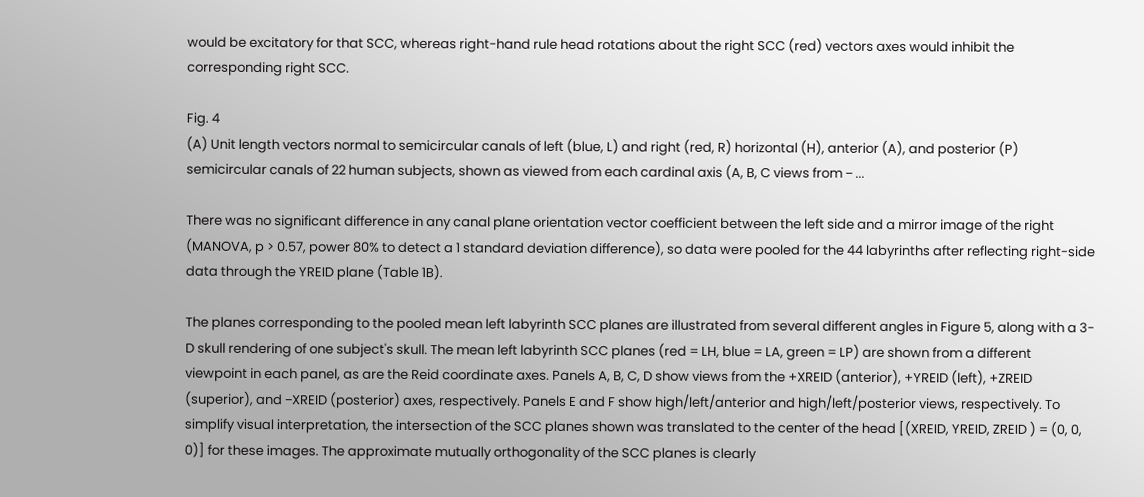would be excitatory for that SCC, whereas right-hand rule head rotations about the right SCC (red) vectors axes would inhibit the corresponding right SCC.

Fig. 4
(A) Unit length vectors normal to semicircular canals of left (blue, L) and right (red, R) horizontal (H), anterior (A), and posterior (P) semicircular canals of 22 human subjects, shown as viewed from each cardinal axis (A, B, C views from − ...

There was no significant difference in any canal plane orientation vector coefficient between the left side and a mirror image of the right (MANOVA, p > 0.57, power 80% to detect a 1 standard deviation difference), so data were pooled for the 44 labyrinths after reflecting right-side data through the YREID plane (Table 1B).

The planes corresponding to the pooled mean left labyrinth SCC planes are illustrated from several different angles in Figure 5, along with a 3-D skull rendering of one subject's skull. The mean left labyrinth SCC planes (red = LH, blue = LA, green = LP) are shown from a different viewpoint in each panel, as are the Reid coordinate axes. Panels A, B, C, D show views from the +XREID (anterior), +YREID (left), +ZREID (superior), and −XREID (posterior) axes, respectively. Panels E and F show high/left/anterior and high/left/posterior views, respectively. To simplify visual interpretation, the intersection of the SCC planes shown was translated to the center of the head [(XREID, YREID, ZREID ) = (0, 0, 0)] for these images. The approximate mutually orthogonality of the SCC planes is clearly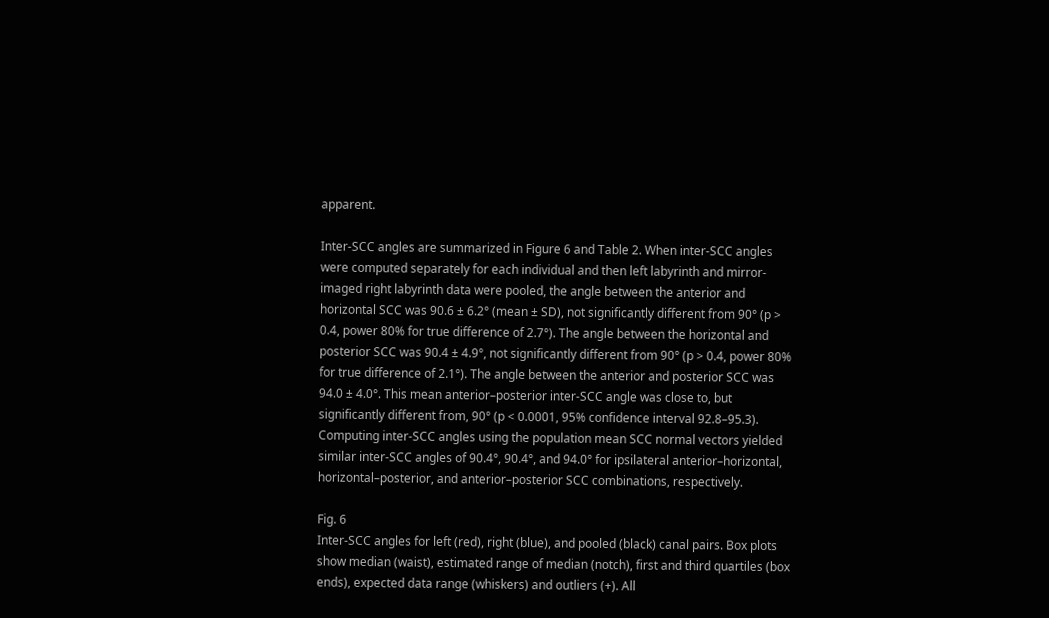apparent.

Inter-SCC angles are summarized in Figure 6 and Table 2. When inter-SCC angles were computed separately for each individual and then left labyrinth and mirror-imaged right labyrinth data were pooled, the angle between the anterior and horizontal SCC was 90.6 ± 6.2° (mean ± SD), not significantly different from 90° (p > 0.4, power 80% for true difference of 2.7°). The angle between the horizontal and posterior SCC was 90.4 ± 4.9°, not significantly different from 90° (p > 0.4, power 80% for true difference of 2.1°). The angle between the anterior and posterior SCC was 94.0 ± 4.0°. This mean anterior–posterior inter-SCC angle was close to, but significantly different from, 90° (p < 0.0001, 95% confidence interval 92.8–95.3). Computing inter-SCC angles using the population mean SCC normal vectors yielded similar inter-SCC angles of 90.4°, 90.4°, and 94.0° for ipsilateral anterior–horizontal, horizontal–posterior, and anterior–posterior SCC combinations, respectively.

Fig. 6
Inter-SCC angles for left (red), right (blue), and pooled (black) canal pairs. Box plots show median (waist), estimated range of median (notch), first and third quartiles (box ends), expected data range (whiskers) and outliers (+). All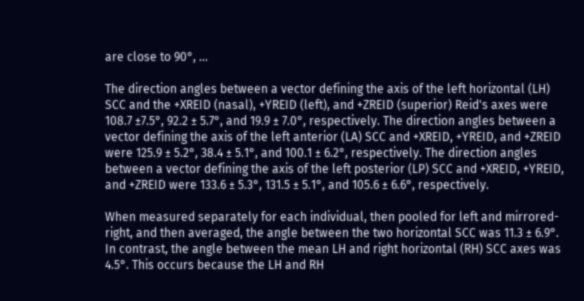are close to 90°, ...

The direction angles between a vector defining the axis of the left horizontal (LH) SCC and the +XREID (nasal), +YREID (left), and +ZREID (superior) Reid's axes were 108.7 ±7.5°, 92.2 ± 5.7°, and 19.9 ± 7.0°, respectively. The direction angles between a vector defining the axis of the left anterior (LA) SCC and +XREID, +YREID, and +ZREID were 125.9 ± 5.2°, 38.4 ± 5.1°, and 100.1 ± 6.2°, respectively. The direction angles between a vector defining the axis of the left posterior (LP) SCC and +XREID, +YREID, and +ZREID were 133.6 ± 5.3°, 131.5 ± 5.1°, and 105.6 ± 6.6°, respectively.

When measured separately for each individual, then pooled for left and mirrored-right, and then averaged, the angle between the two horizontal SCC was 11.3 ± 6.9°. In contrast, the angle between the mean LH and right horizontal (RH) SCC axes was 4.5°. This occurs because the LH and RH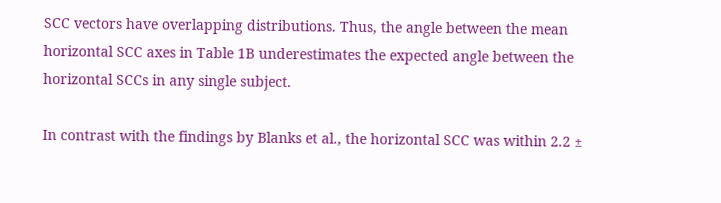SCC vectors have overlapping distributions. Thus, the angle between the mean horizontal SCC axes in Table 1B underestimates the expected angle between the horizontal SCCs in any single subject.

In contrast with the findings by Blanks et al., the horizontal SCC was within 2.2 ±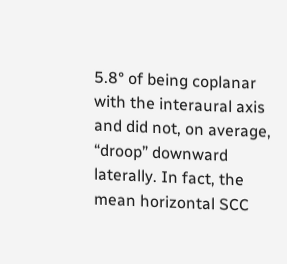5.8° of being coplanar with the interaural axis and did not, on average, “droop” downward laterally. In fact, the mean horizontal SCC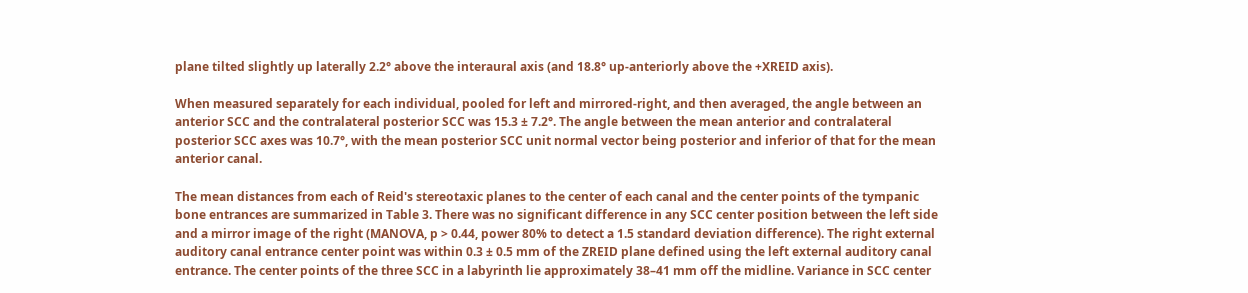plane tilted slightly up laterally 2.2° above the interaural axis (and 18.8° up-anteriorly above the +XREID axis).

When measured separately for each individual, pooled for left and mirrored-right, and then averaged, the angle between an anterior SCC and the contralateral posterior SCC was 15.3 ± 7.2°. The angle between the mean anterior and contralateral posterior SCC axes was 10.7°, with the mean posterior SCC unit normal vector being posterior and inferior of that for the mean anterior canal.

The mean distances from each of Reid's stereotaxic planes to the center of each canal and the center points of the tympanic bone entrances are summarized in Table 3. There was no significant difference in any SCC center position between the left side and a mirror image of the right (MANOVA, p > 0.44, power 80% to detect a 1.5 standard deviation difference). The right external auditory canal entrance center point was within 0.3 ± 0.5 mm of the ZREID plane defined using the left external auditory canal entrance. The center points of the three SCC in a labyrinth lie approximately 38–41 mm off the midline. Variance in SCC center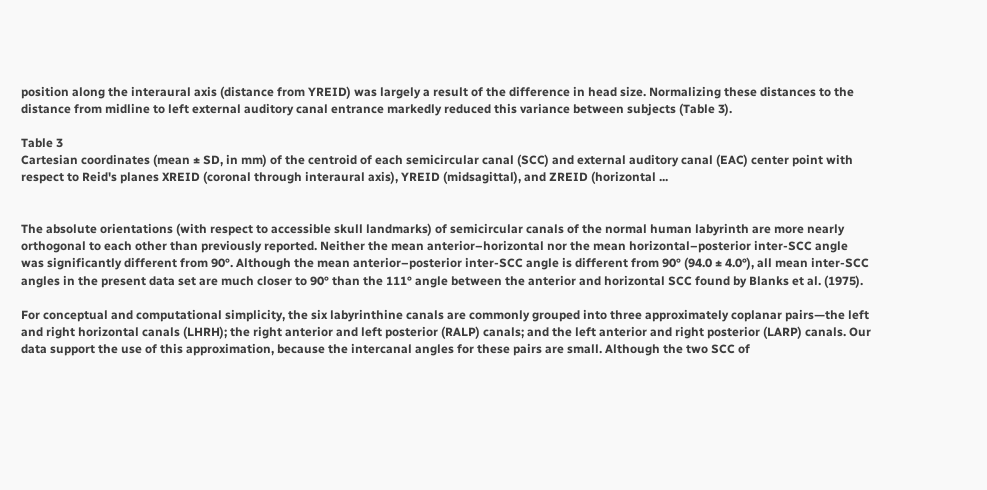position along the interaural axis (distance from YREID) was largely a result of the difference in head size. Normalizing these distances to the distance from midline to left external auditory canal entrance markedly reduced this variance between subjects (Table 3).

Table 3
Cartesian coordinates (mean ± SD, in mm) of the centroid of each semicircular canal (SCC) and external auditory canal (EAC) center point with respect to Reid's planes XREID (coronal through interaural axis), YREID (midsagittal), and ZREID (horizontal ...


The absolute orientations (with respect to accessible skull landmarks) of semicircular canals of the normal human labyrinth are more nearly orthogonal to each other than previously reported. Neither the mean anterior–horizontal nor the mean horizontal–posterior inter-SCC angle was significantly different from 90°. Although the mean anterior–posterior inter-SCC angle is different from 90° (94.0 ± 4.0°), all mean inter-SCC angles in the present data set are much closer to 90° than the 111° angle between the anterior and horizontal SCC found by Blanks et al. (1975).

For conceptual and computational simplicity, the six labyrinthine canals are commonly grouped into three approximately coplanar pairs—the left and right horizontal canals (LHRH); the right anterior and left posterior (RALP) canals; and the left anterior and right posterior (LARP) canals. Our data support the use of this approximation, because the intercanal angles for these pairs are small. Although the two SCC of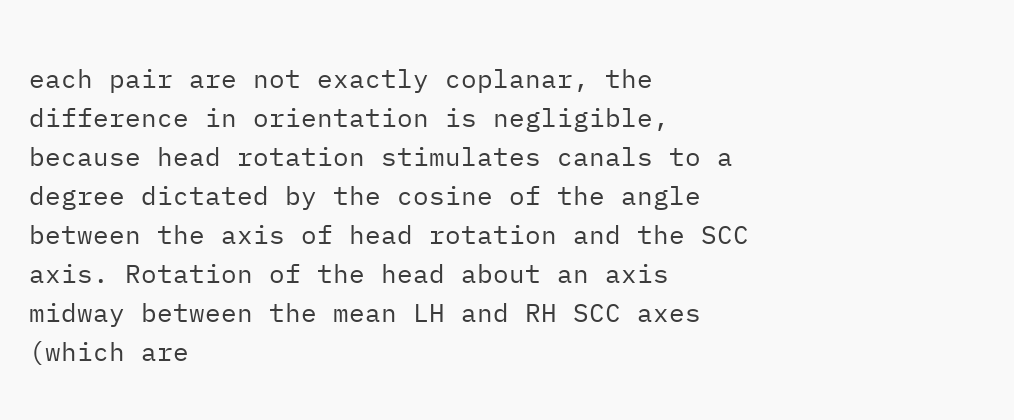each pair are not exactly coplanar, the difference in orientation is negligible, because head rotation stimulates canals to a degree dictated by the cosine of the angle between the axis of head rotation and the SCC axis. Rotation of the head about an axis midway between the mean LH and RH SCC axes (which are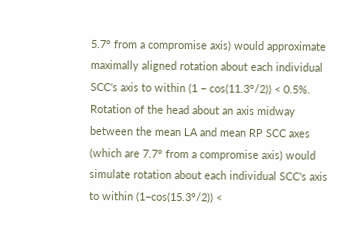5.7° from a compromise axis) would approximate maximally aligned rotation about each individual SCC's axis to within (1 − cos(11.3°/2)) < 0.5%. Rotation of the head about an axis midway between the mean LA and mean RP SCC axes (which are 7.7° from a compromise axis) would simulate rotation about each individual SCC's axis to within (1−cos(15.3°/2)) <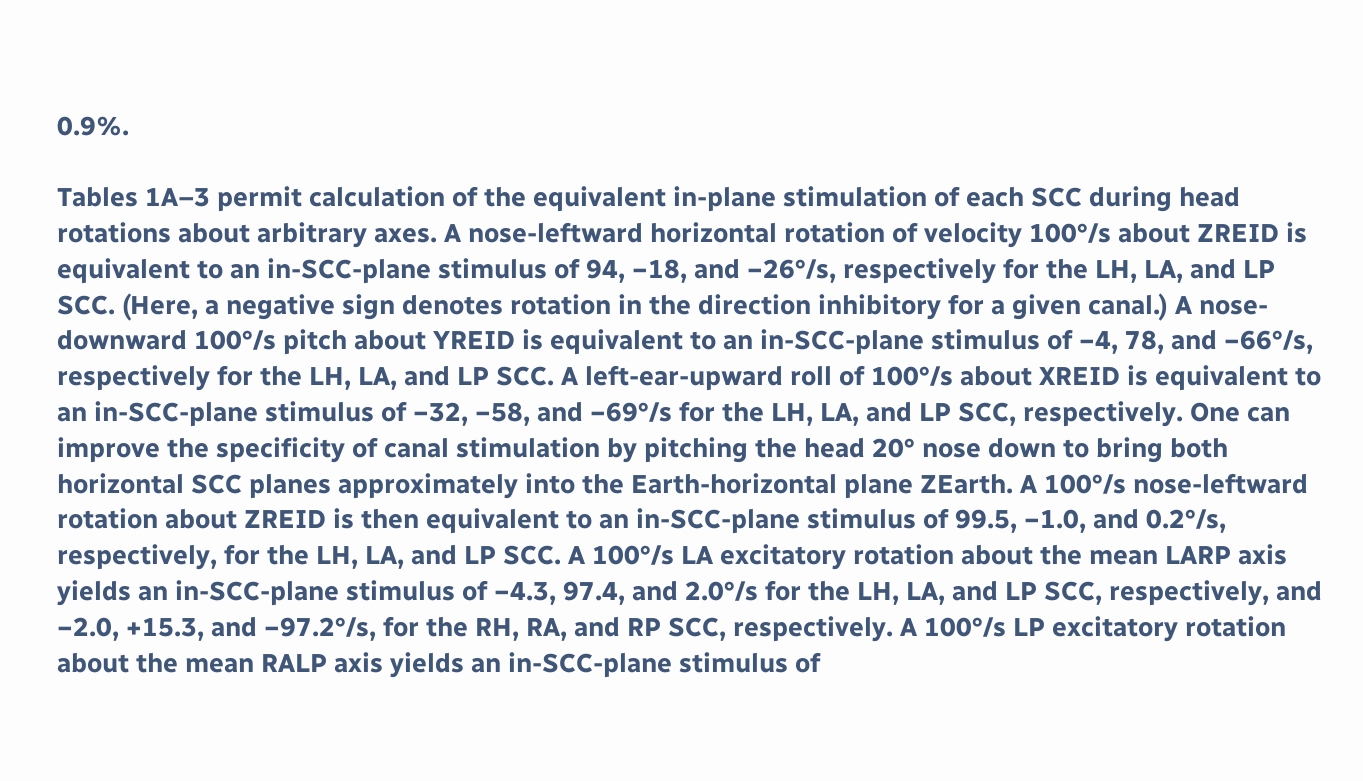0.9%.

Tables 1A–3 permit calculation of the equivalent in-plane stimulation of each SCC during head rotations about arbitrary axes. A nose-leftward horizontal rotation of velocity 100°/s about ZREID is equivalent to an in-SCC-plane stimulus of 94, −18, and −26°/s, respectively for the LH, LA, and LP SCC. (Here, a negative sign denotes rotation in the direction inhibitory for a given canal.) A nose-downward 100°/s pitch about YREID is equivalent to an in-SCC-plane stimulus of −4, 78, and −66°/s, respectively for the LH, LA, and LP SCC. A left-ear-upward roll of 100°/s about XREID is equivalent to an in-SCC-plane stimulus of −32, −58, and −69°/s for the LH, LA, and LP SCC, respectively. One can improve the specificity of canal stimulation by pitching the head 20° nose down to bring both horizontal SCC planes approximately into the Earth-horizontal plane ZEarth. A 100°/s nose-leftward rotation about ZREID is then equivalent to an in-SCC-plane stimulus of 99.5, −1.0, and 0.2°/s, respectively, for the LH, LA, and LP SCC. A 100°/s LA excitatory rotation about the mean LARP axis yields an in-SCC-plane stimulus of −4.3, 97.4, and 2.0°/s for the LH, LA, and LP SCC, respectively, and −2.0, +15.3, and −97.2°/s, for the RH, RA, and RP SCC, respectively. A 100°/s LP excitatory rotation about the mean RALP axis yields an in-SCC-plane stimulus of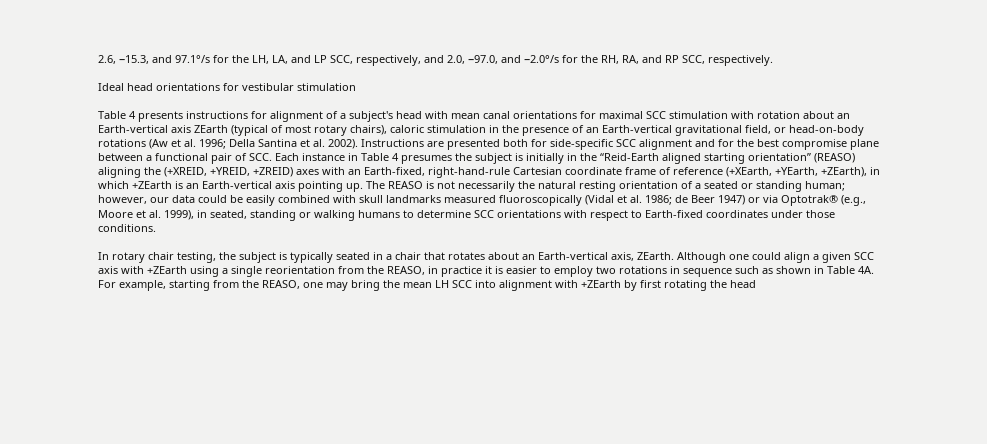2.6, −15.3, and 97.1°/s for the LH, LA, and LP SCC, respectively, and 2.0, −97.0, and −2.0°/s for the RH, RA, and RP SCC, respectively.

Ideal head orientations for vestibular stimulation

Table 4 presents instructions for alignment of a subject's head with mean canal orientations for maximal SCC stimulation with rotation about an Earth-vertical axis ZEarth (typical of most rotary chairs), caloric stimulation in the presence of an Earth-vertical gravitational field, or head-on-body rotations (Aw et al. 1996; Della Santina et al. 2002). Instructions are presented both for side-specific SCC alignment and for the best compromise plane between a functional pair of SCC. Each instance in Table 4 presumes the subject is initially in the “Reid-Earth aligned starting orientation” (REASO) aligning the (+XREID, +YREID, +ZREID) axes with an Earth-fixed, right-hand-rule Cartesian coordinate frame of reference (+XEarth, +YEarth, +ZEarth), in which +ZEarth is an Earth-vertical axis pointing up. The REASO is not necessarily the natural resting orientation of a seated or standing human; however, our data could be easily combined with skull landmarks measured fluoroscopically (Vidal et al. 1986; de Beer 1947) or via Optotrak® (e.g., Moore et al. 1999), in seated, standing or walking humans to determine SCC orientations with respect to Earth-fixed coordinates under those conditions.

In rotary chair testing, the subject is typically seated in a chair that rotates about an Earth-vertical axis, ZEarth. Although one could align a given SCC axis with +ZEarth using a single reorientation from the REASO, in practice it is easier to employ two rotations in sequence such as shown in Table 4A. For example, starting from the REASO, one may bring the mean LH SCC into alignment with +ZEarth by first rotating the head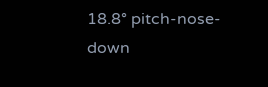18.8° pitch-nose-down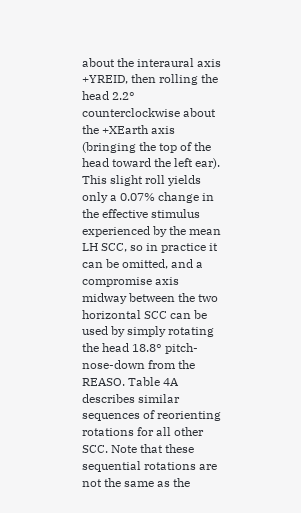about the interaural axis +YREID, then rolling the head 2.2° counterclockwise about the +XEarth axis (bringing the top of the head toward the left ear). This slight roll yields only a 0.07% change in the effective stimulus experienced by the mean LH SCC, so in practice it can be omitted, and a compromise axis midway between the two horizontal SCC can be used by simply rotating the head 18.8° pitch-nose-down from the REASO. Table 4A describes similar sequences of reorienting rotations for all other SCC. Note that these sequential rotations are not the same as the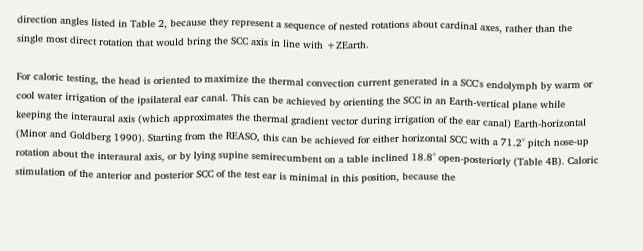direction angles listed in Table 2, because they represent a sequence of nested rotations about cardinal axes, rather than the single most direct rotation that would bring the SCC axis in line with +ZEarth.

For caloric testing, the head is oriented to maximize the thermal convection current generated in a SCC's endolymph by warm or cool water irrigation of the ipsilateral ear canal. This can be achieved by orienting the SCC in an Earth-vertical plane while keeping the interaural axis (which approximates the thermal gradient vector during irrigation of the ear canal) Earth-horizontal (Minor and Goldberg 1990). Starting from the REASO, this can be achieved for either horizontal SCC with a 71.2° pitch nose-up rotation about the interaural axis, or by lying supine semirecumbent on a table inclined 18.8° open-posteriorly (Table 4B). Caloric stimulation of the anterior and posterior SCC of the test ear is minimal in this position, because the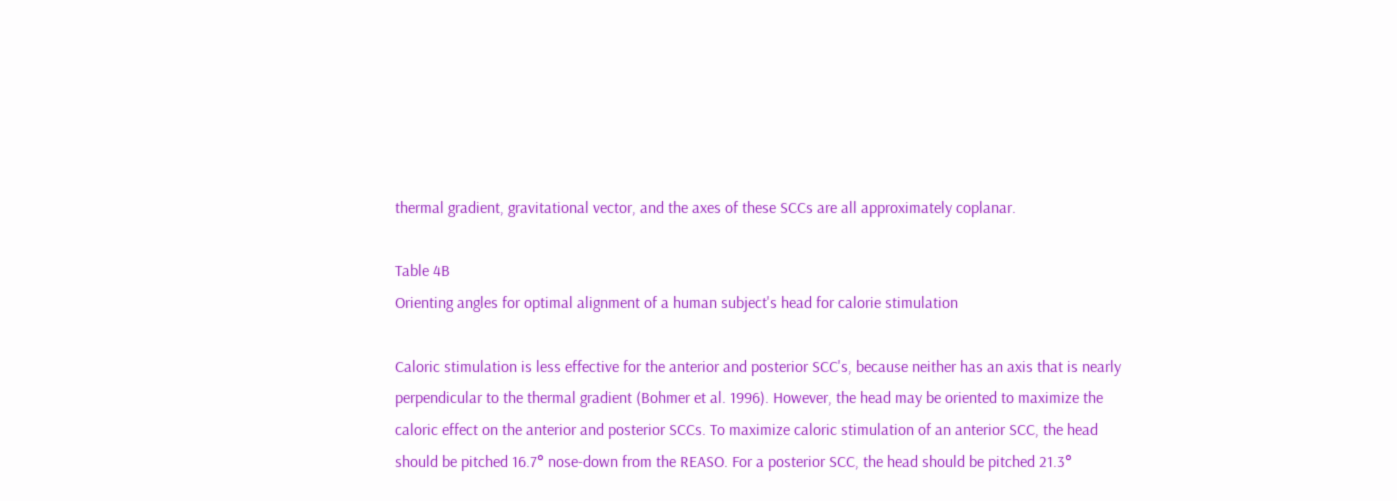thermal gradient, gravitational vector, and the axes of these SCCs are all approximately coplanar.

Table 4B
Orienting angles for optimal alignment of a human subject's head for calorie stimulation

Caloric stimulation is less effective for the anterior and posterior SCC's, because neither has an axis that is nearly perpendicular to the thermal gradient (Bohmer et al. 1996). However, the head may be oriented to maximize the caloric effect on the anterior and posterior SCCs. To maximize caloric stimulation of an anterior SCC, the head should be pitched 16.7° nose-down from the REASO. For a posterior SCC, the head should be pitched 21.3°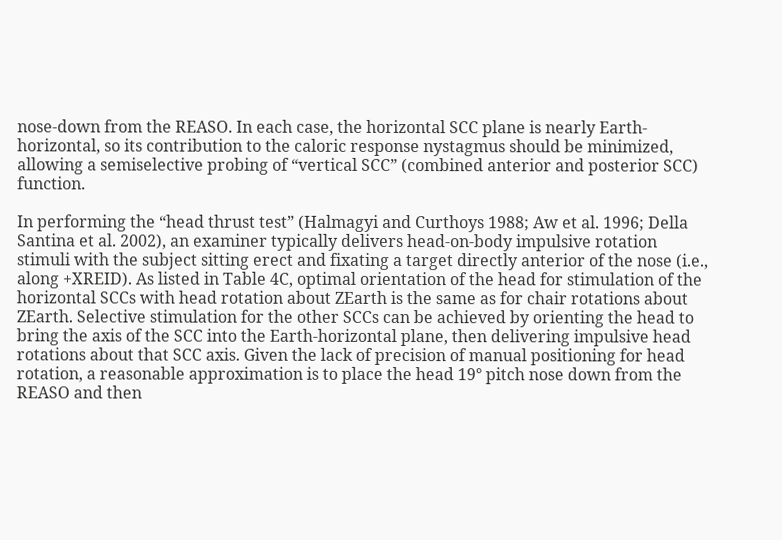nose-down from the REASO. In each case, the horizontal SCC plane is nearly Earth-horizontal, so its contribution to the caloric response nystagmus should be minimized, allowing a semiselective probing of “vertical SCC” (combined anterior and posterior SCC) function.

In performing the “head thrust test” (Halmagyi and Curthoys 1988; Aw et al. 1996; Della Santina et al. 2002), an examiner typically delivers head-on-body impulsive rotation stimuli with the subject sitting erect and fixating a target directly anterior of the nose (i.e., along +XREID). As listed in Table 4C, optimal orientation of the head for stimulation of the horizontal SCCs with head rotation about ZEarth is the same as for chair rotations about ZEarth. Selective stimulation for the other SCCs can be achieved by orienting the head to bring the axis of the SCC into the Earth-horizontal plane, then delivering impulsive head rotations about that SCC axis. Given the lack of precision of manual positioning for head rotation, a reasonable approximation is to place the head 19° pitch nose down from the REASO and then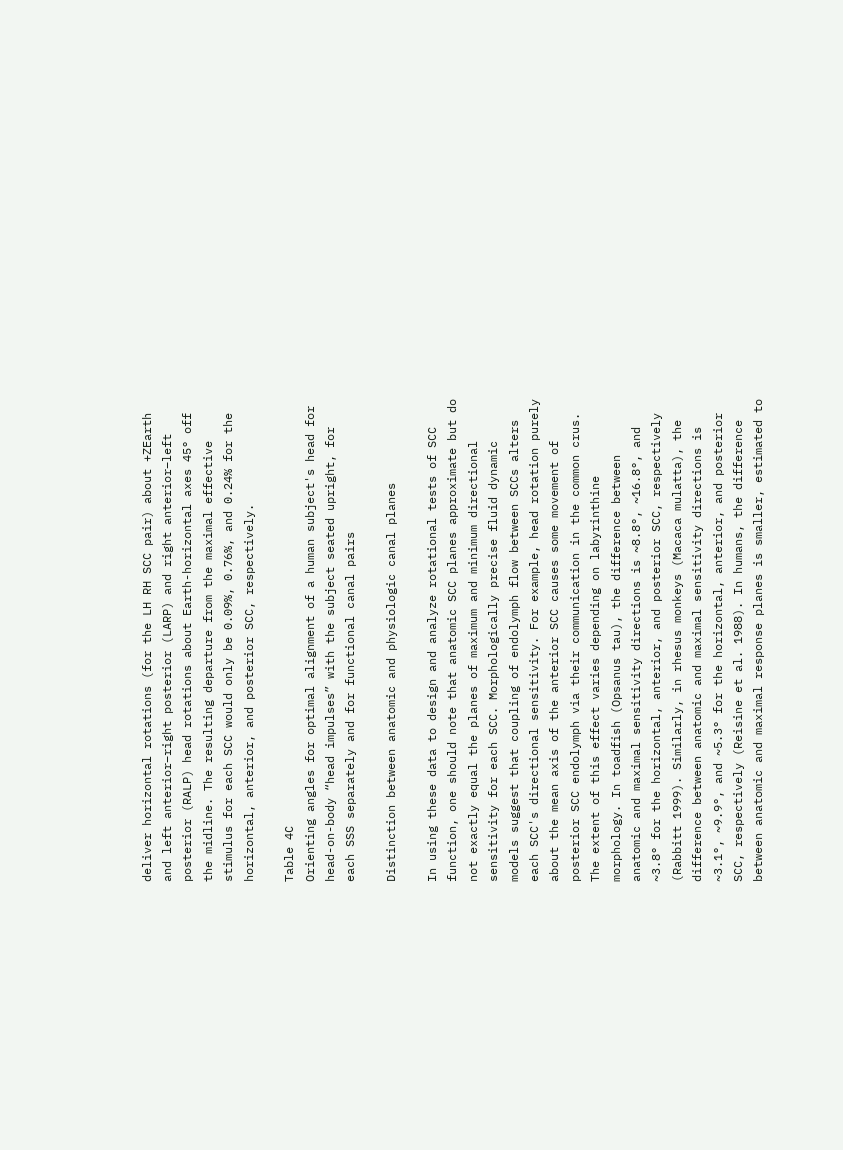deliver horizontal rotations (for the LH RH SCC pair) about +ZEarth and left anterior–right posterior (LARP) and right anterior–left posterior (RALP) head rotations about Earth-horizontal axes 45° off the midline. The resulting departure from the maximal effective stimulus for each SCC would only be 0.09%, 0.76%, and 0.24% for the horizontal, anterior, and posterior SCC, respectively.

Table 4C
Orienting angles for optimal alignment of a human subject's head for head-on-body “head impulses” with the subject seated upright, for each SSS separately and for functional canal pairs

Distinction between anatomic and physiologic canal planes

In using these data to design and analyze rotational tests of SCC function, one should note that anatomic SCC planes approximate but do not exactly equal the planes of maximum and minimum directional sensitivity for each SCC. Morphologically precise fluid dynamic models suggest that coupling of endolymph flow between SCCs alters each SCC's directional sensitivity. For example, head rotation purely about the mean axis of the anterior SCC causes some movement of posterior SCC endolymph via their communication in the common crus. The extent of this effect varies depending on labyrinthine morphology. In toadfish (Opsanus tau), the difference between anatomic and maximal sensitivity directions is ~8.8°, ~16.8°, and ~3.8° for the horizontal, anterior, and posterior SCC, respectively (Rabbitt 1999). Similarly, in rhesus monkeys (Macaca mulatta), the difference between anatomic and maximal sensitivity directions is ~3.1°, ~9.9°, and ~5.3° for the horizontal, anterior, and posterior SCC, respectively (Reisine et al. 1988). In humans, the difference between anatomic and maximal response planes is smaller, estimated to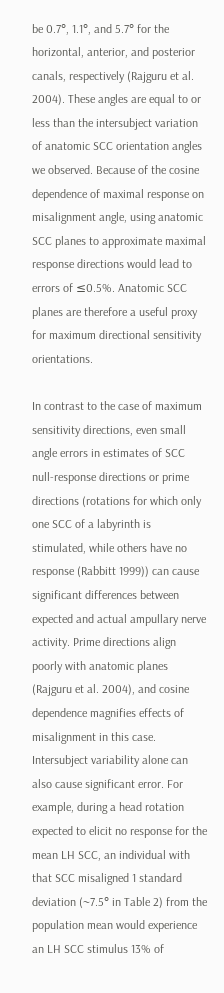be 0.7°, 1.1°, and 5.7° for the horizontal, anterior, and posterior canals, respectively (Rajguru et al. 2004). These angles are equal to or less than the intersubject variation of anatomic SCC orientation angles we observed. Because of the cosine dependence of maximal response on misalignment angle, using anatomic SCC planes to approximate maximal response directions would lead to errors of ≤0.5%. Anatomic SCC planes are therefore a useful proxy for maximum directional sensitivity orientations.

In contrast to the case of maximum sensitivity directions, even small angle errors in estimates of SCC null-response directions or prime directions (rotations for which only one SCC of a labyrinth is stimulated, while others have no response (Rabbitt 1999)) can cause significant differences between expected and actual ampullary nerve activity. Prime directions align poorly with anatomic planes (Rajguru et al. 2004), and cosine dependence magnifies effects of misalignment in this case. Intersubject variability alone can also cause significant error. For example, during a head rotation expected to elicit no response for the mean LH SCC, an individual with that SCC misaligned 1 standard deviation (~7.5° in Table 2) from the population mean would experience an LH SCC stimulus 13% of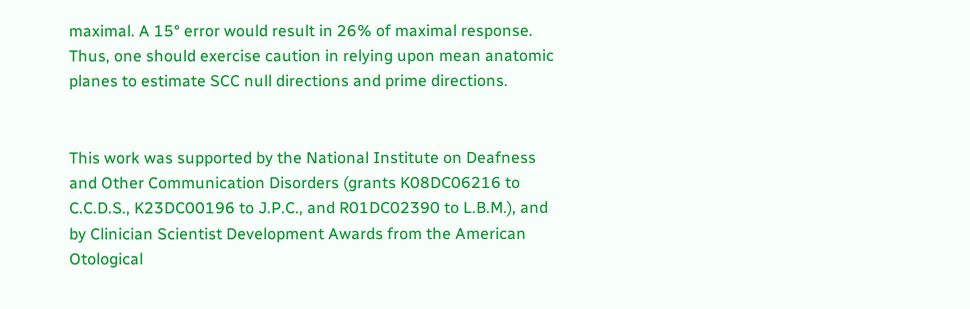maximal. A 15° error would result in 26% of maximal response. Thus, one should exercise caution in relying upon mean anatomic planes to estimate SCC null directions and prime directions.


This work was supported by the National Institute on Deafness and Other Communication Disorders (grants K08DC06216 to C.C.D.S., K23DC00196 to J.P.C., and R01DC02390 to L.B.M.), and by Clinician Scientist Development Awards from the American Otological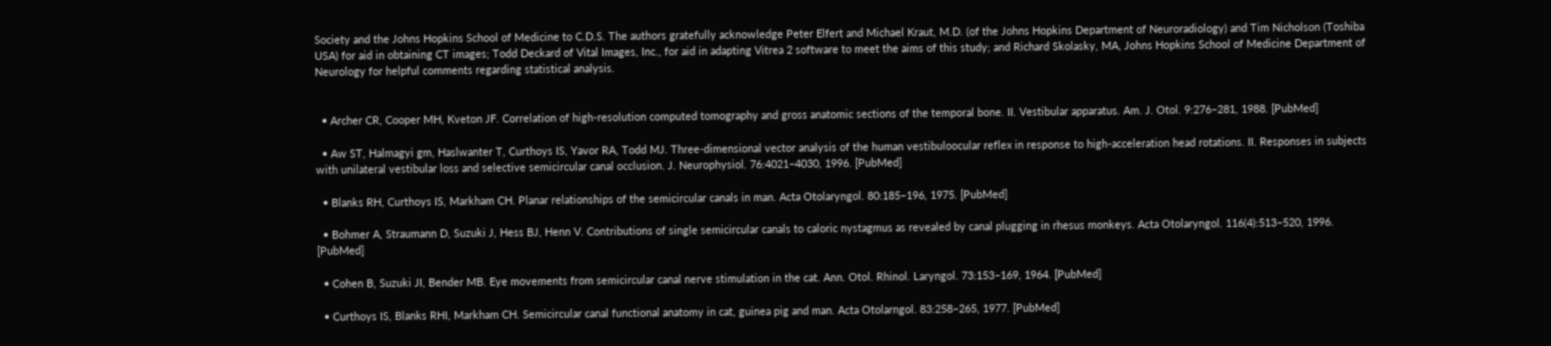Society and the Johns Hopkins School of Medicine to C.D.S. The authors gratefully acknowledge Peter Elfert and Michael Kraut, M.D. (of the Johns Hopkins Department of Neuroradiology) and Tim Nicholson (Toshiba USA) for aid in obtaining CT images; Todd Deckard of Vital Images, Inc., for aid in adapting Vitrea 2 software to meet the aims of this study; and Richard Skolasky, MA, Johns Hopkins School of Medicine Department of Neurology for helpful comments regarding statistical analysis.


  • Archer CR, Cooper MH, Kveton JF. Correlation of high-resolution computed tomography and gross anatomic sections of the temporal bone. II. Vestibular apparatus. Am. J. Otol. 9:276–281, 1988. [PubMed]

  • Aw ST, Halmagyi gm, Haslwanter T, Curthoys IS, Yavor RA, Todd MJ. Three-dimensional vector analysis of the human vestibuloocular reflex in response to high-acceleration head rotations. II. Responses in subjects with unilateral vestibular loss and selective semicircular canal occlusion. J. Neurophysiol. 76:4021–4030, 1996. [PubMed]

  • Blanks RH, Curthoys IS, Markham CH. Planar relationships of the semicircular canals in man. Acta Otolaryngol. 80:185–196, 1975. [PubMed]

  • Bohmer A, Straumann D, Suzuki J, Hess BJ, Henn V. Contributions of single semicircular canals to caloric nystagmus as revealed by canal plugging in rhesus monkeys. Acta Otolaryngol. 116(4):513–520, 1996. [PubMed]

  • Cohen B, Suzuki JI, Bender MB. Eye movements from semicircular canal nerve stimulation in the cat. Ann. Otol. Rhinol. Laryngol. 73:153–169, 1964. [PubMed]

  • Curthoys IS, Blanks RHI, Markham CH. Semicircular canal functional anatomy in cat, guinea pig and man. Acta Otolarngol. 83:258–265, 1977. [PubMed]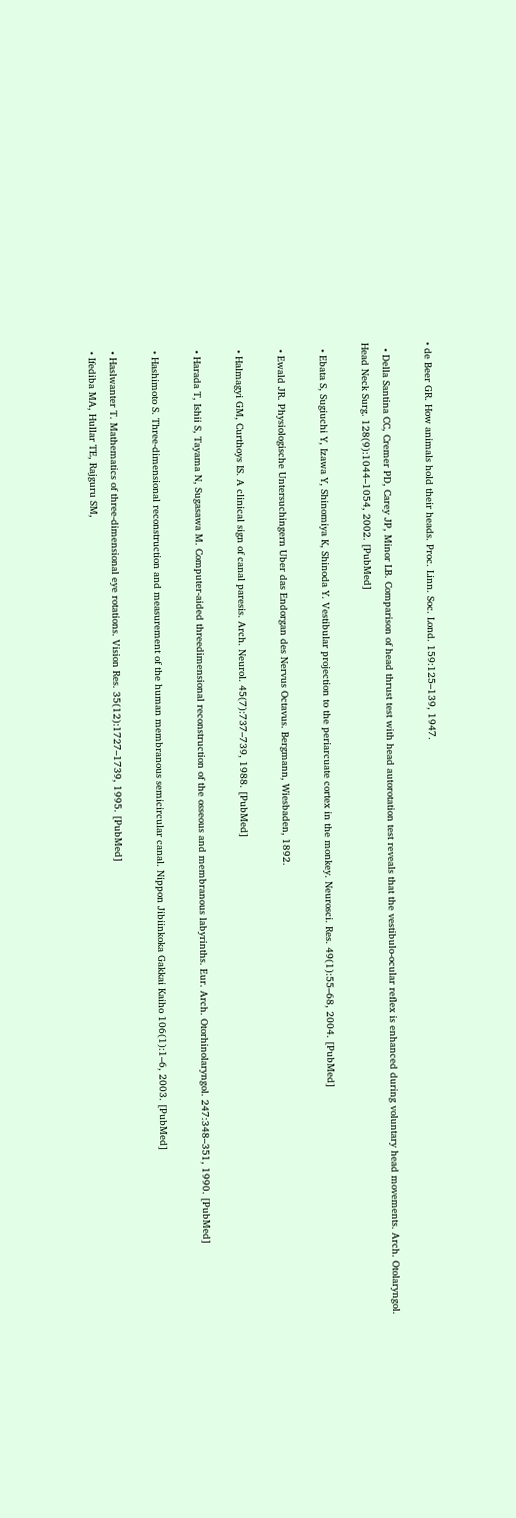• de Beer GR. How animals hold their heads. Proc. Linn. Soc. Lond. 159:125–139, 1947.

  • Della Santina CC, Cremer PD, Carey JP, Minor LB. Comparison of head thrust test with head autorotation test reveals that the vestibulo-ocular reflex is enhanced during voluntary head movements. Arch. Otolaryngol. Head Neck Surg. 128(9):1044–1054, 2002. [PubMed]

  • Ebata S, Sugiuchi Y, Izawa Y, Shinomiya K, Shinoda Y. Vestibular projection to the periarcuate cortex in the monkey. Neurosci. Res. 49(1):55–68, 2004. [PubMed]

  • Ewald JR. Physiologische Untersuchingern Uber das Endorgan des Nervus Octavus. Bergmann, Wiesbaden, 1892.

  • Halmagyi GM, Curthoys IS. A clinical sign of canal paresis. Arch. Neurol. 45(7):737–739, 1988. [PubMed]

  • Harada T, Ishii S, Tayama N, Sugasawa M. Computer-aided threedimensional reconstruction of the osseous and membranous labyrinths. Eur. Arch. Otorhinolaryngol. 247:348–351, 1990. [PubMed]

  • Hashimoto S. Three-dimensional reconstruction and measurement of the human membranous semicircular canal. Nippon Jibiinkoka Gakkai Kaiho 106(1):1–6, 2003. [PubMed]

  • Haslwanter T. Mathematics of three-dimensional eye rotations. Vision Res. 35(12):1727–1739, 1995. [PubMed]
  • Ifediba MA, Hullar TE, Rajguru SM,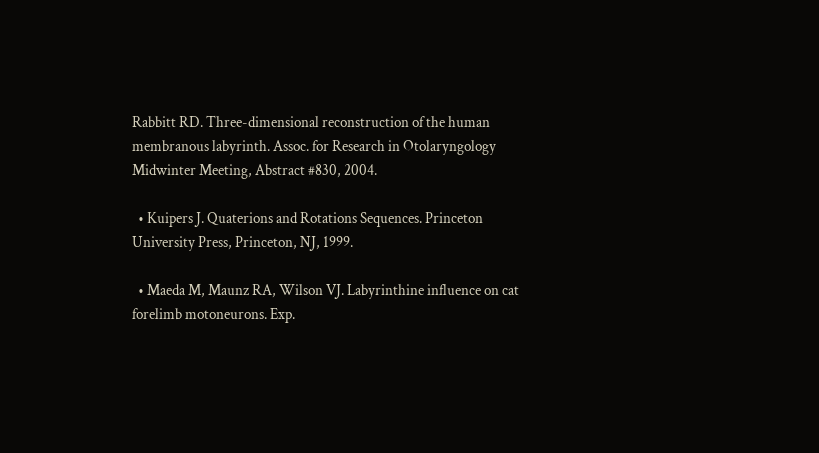Rabbitt RD. Three-dimensional reconstruction of the human membranous labyrinth. Assoc. for Research in Otolaryngology Midwinter Meeting, Abstract #830, 2004.

  • Kuipers J. Quaterions and Rotations Sequences. Princeton University Press, Princeton, NJ, 1999.

  • Maeda M, Maunz RA, Wilson VJ. Labyrinthine influence on cat forelimb motoneurons. Exp.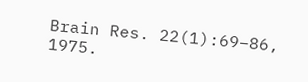Brain Res. 22(1):69–86, 1975.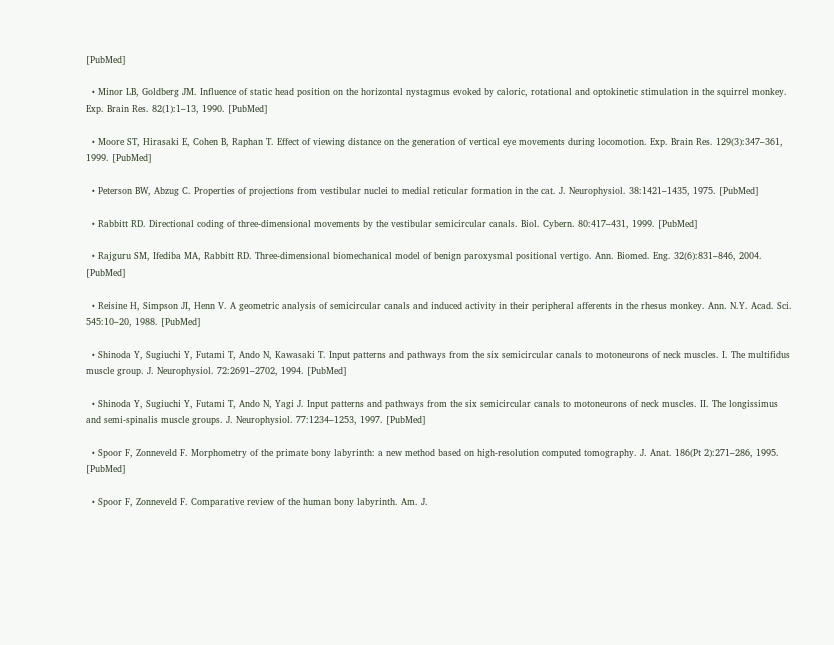[PubMed]

  • Minor LB, Goldberg JM. Influence of static head position on the horizontal nystagmus evoked by caloric, rotational and optokinetic stimulation in the squirrel monkey. Exp. Brain Res. 82(1):1–13, 1990. [PubMed]

  • Moore ST, Hirasaki E, Cohen B, Raphan T. Effect of viewing distance on the generation of vertical eye movements during locomotion. Exp. Brain Res. 129(3):347–361, 1999. [PubMed]

  • Peterson BW, Abzug C. Properties of projections from vestibular nuclei to medial reticular formation in the cat. J. Neurophysiol. 38:1421–1435, 1975. [PubMed]

  • Rabbitt RD. Directional coding of three-dimensional movements by the vestibular semicircular canals. Biol. Cybern. 80:417–431, 1999. [PubMed]

  • Rajguru SM, Ifediba MA, Rabbitt RD. Three-dimensional biomechanical model of benign paroxysmal positional vertigo. Ann. Biomed. Eng. 32(6):831–846, 2004. [PubMed]

  • Reisine H, Simpson JI, Henn V. A geometric analysis of semicircular canals and induced activity in their peripheral afferents in the rhesus monkey. Ann. N.Y. Acad. Sci. 545:10–20, 1988. [PubMed]

  • Shinoda Y, Sugiuchi Y, Futami T, Ando N, Kawasaki T. Input patterns and pathways from the six semicircular canals to motoneurons of neck muscles. I. The multifidus muscle group. J. Neurophysiol. 72:2691–2702, 1994. [PubMed]

  • Shinoda Y, Sugiuchi Y, Futami T, Ando N, Yagi J. Input patterns and pathways from the six semicircular canals to motoneurons of neck muscles. II. The longissimus and semi-spinalis muscle groups. J. Neurophysiol. 77:1234–1253, 1997. [PubMed]

  • Spoor F, Zonneveld F. Morphometry of the primate bony labyrinth: a new method based on high-resolution computed tomography. J. Anat. 186(Pt 2):271–286, 1995. [PubMed]

  • Spoor F, Zonneveld F. Comparative review of the human bony labyrinth. Am. J.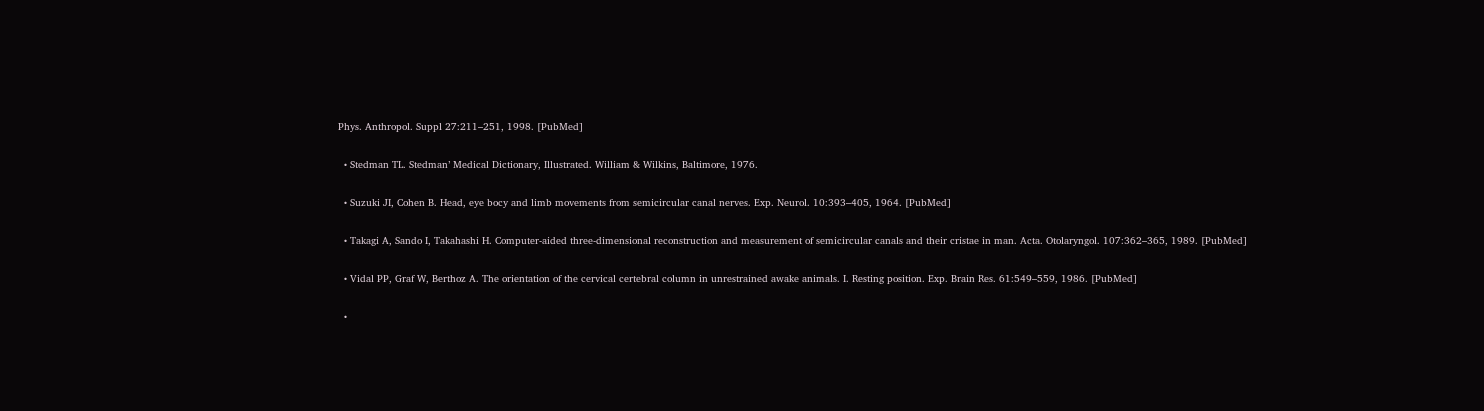Phys. Anthropol. Suppl 27:211–251, 1998. [PubMed]

  • Stedman TL. Stedman’ Medical Dictionary, Illustrated. William & Wilkins, Baltimore, 1976.

  • Suzuki JI, Cohen B. Head, eye bocy and limb movements from semicircular canal nerves. Exp. Neurol. 10:393–405, 1964. [PubMed]

  • Takagi A, Sando I, Takahashi H. Computer-aided three-dimensional reconstruction and measurement of semicircular canals and their cristae in man. Acta. Otolaryngol. 107:362–365, 1989. [PubMed]

  • Vidal PP, Graf W, Berthoz A. The orientation of the cervical certebral column in unrestrained awake animals. I. Resting position. Exp. Brain Res. 61:549–559, 1986. [PubMed]

  •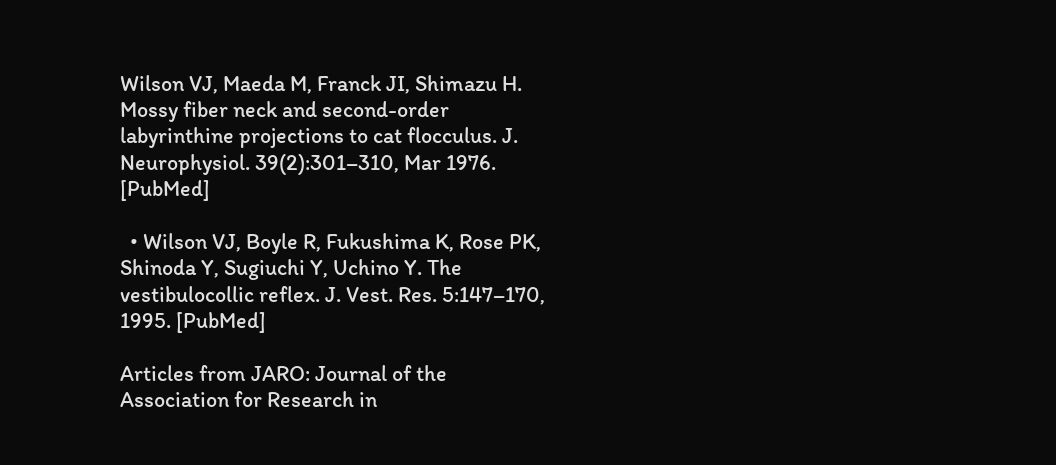Wilson VJ, Maeda M, Franck JI, Shimazu H. Mossy fiber neck and second-order labyrinthine projections to cat flocculus. J. Neurophysiol. 39(2):301–310, Mar 1976. [PubMed]

  • Wilson VJ, Boyle R, Fukushima K, Rose PK, Shinoda Y, Sugiuchi Y, Uchino Y. The vestibulocollic reflex. J. Vest. Res. 5:147–170, 1995. [PubMed]

Articles from JARO: Journal of the Association for Research in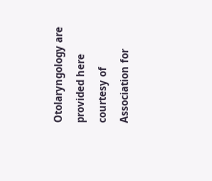Otolaryngology are provided here courtesy of Association for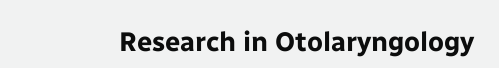Research in Otolaryngology